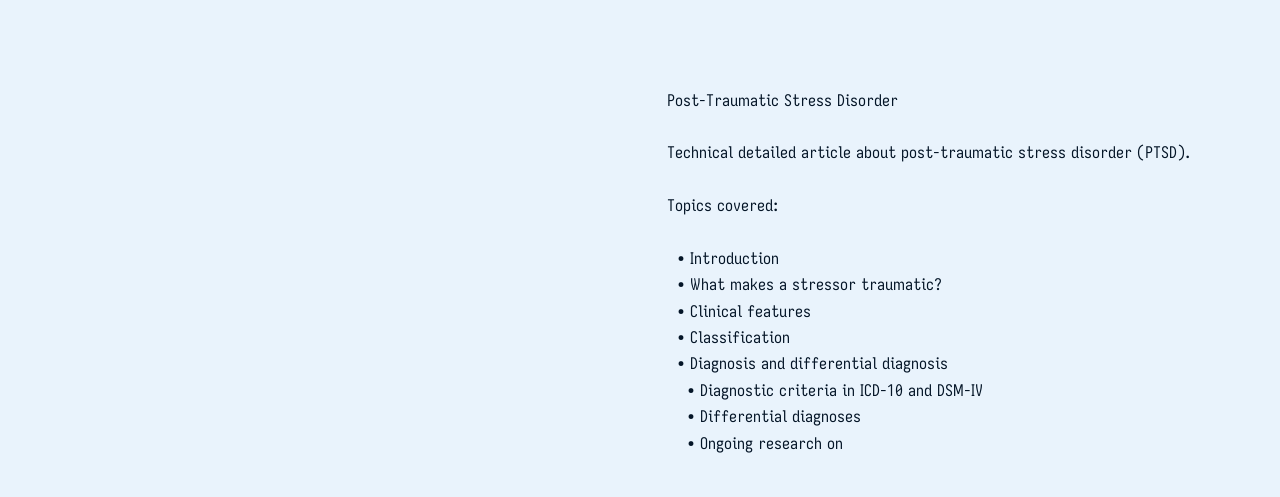Post-Traumatic Stress Disorder

Technical detailed article about post-traumatic stress disorder (PTSD).

Topics covered:

  • Introduction
  • What makes a stressor traumatic?
  • Clinical features
  • Classification
  • Diagnosis and differential diagnosis
    • Diagnostic criteria in ICD-10 and DSM-IV
    • Differential diagnoses
    • Ongoing research on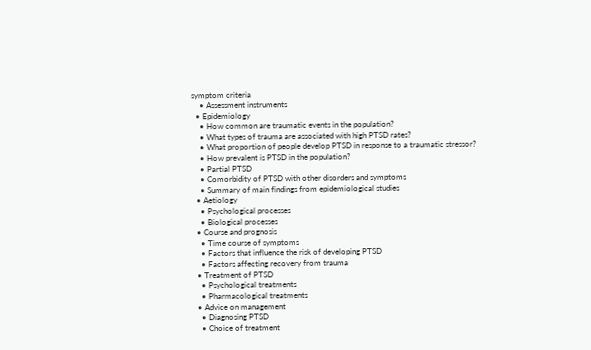symptom criteria
    • Assessment instruments
  • Epidemiology
    • How common are traumatic events in the population?
    • What types of trauma are associated with high PTSD rates?
    • What proportion of people develop PTSD in response to a traumatic stressor?
    • How prevalent is PTSD in the population?
    • Partial PTSD
    • Comorbidity of PTSD with other disorders and symptoms
    • Summary of main findings from epidemiological studies
  • Aetiology
    • Psychological processes
    • Biological processes
  • Course and prognosis
    • Time course of symptoms
    • Factors that influence the risk of developing PTSD
    • Factors affecting recovery from trauma
  • Treatment of PTSD
    • Psychological treatments
    • Pharmacological treatments
  • Advice on management
    • Diagnosing PTSD
    • Choice of treatment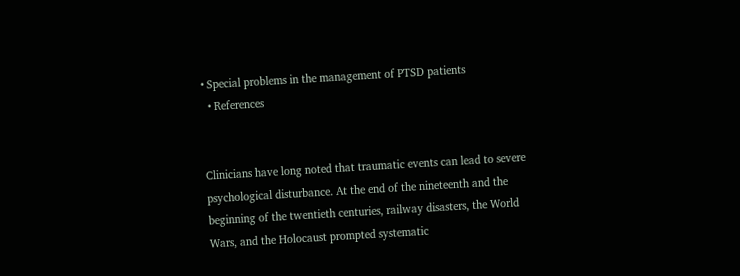• Special problems in the management of PTSD patients
  • References


Clinicians have long noted that traumatic events can lead to severe psychological disturbance. At the end of the nineteenth and the beginning of the twentieth centuries, railway disasters, the World Wars, and the Holocaust prompted systematic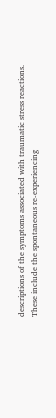descriptions of the symptoms associated with traumatic stress reactions. These include the spontaneous re-experiencing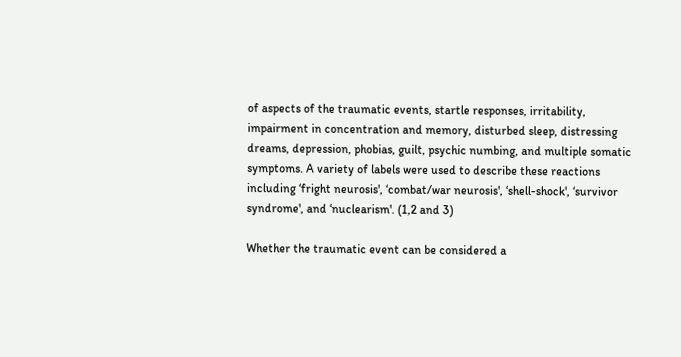of aspects of the traumatic events, startle responses, irritability, impairment in concentration and memory, disturbed sleep, distressing dreams, depression, phobias, guilt, psychic numbing, and multiple somatic symptoms. A variety of labels were used to describe these reactions including ‘fright neurosis', ‘combat/war neurosis', ‘shell-shock', ‘survivor syndrome', and ‘nuclearism'. (1,2 and 3)

Whether the traumatic event can be considered a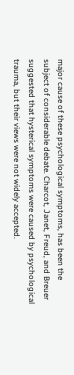major cause of these psychological symptoms, has been the subject of considerable debate. Charcot, Janet, Freud, and Breuer suggested that hysterical symptoms were caused by psychological trauma, but their views were not widely accepted.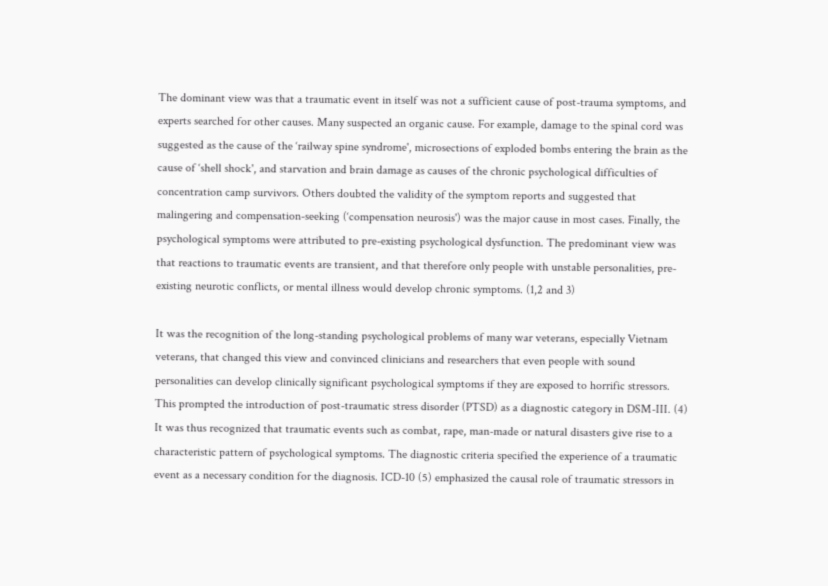The dominant view was that a traumatic event in itself was not a sufficient cause of post-trauma symptoms, and experts searched for other causes. Many suspected an organic cause. For example, damage to the spinal cord was suggested as the cause of the ‘railway spine syndrome', microsections of exploded bombs entering the brain as the cause of ‘shell shock', and starvation and brain damage as causes of the chronic psychological difficulties of concentration camp survivors. Others doubted the validity of the symptom reports and suggested that malingering and compensation-seeking (‘compensation neurosis') was the major cause in most cases. Finally, the psychological symptoms were attributed to pre-existing psychological dysfunction. The predominant view was that reactions to traumatic events are transient, and that therefore only people with unstable personalities, pre-existing neurotic conflicts, or mental illness would develop chronic symptoms. (1,2 and 3)

It was the recognition of the long-standing psychological problems of many war veterans, especially Vietnam veterans, that changed this view and convinced clinicians and researchers that even people with sound personalities can develop clinically significant psychological symptoms if they are exposed to horrific stressors. This prompted the introduction of post-traumatic stress disorder (PTSD) as a diagnostic category in DSM-III. (4) It was thus recognized that traumatic events such as combat, rape, man-made or natural disasters give rise to a characteristic pattern of psychological symptoms. The diagnostic criteria specified the experience of a traumatic event as a necessary condition for the diagnosis. ICD-10 (5) emphasized the causal role of traumatic stressors in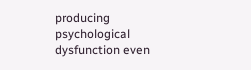producing psychological dysfunction even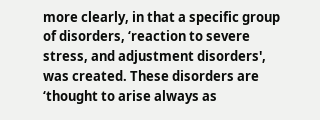more clearly, in that a specific group of disorders, ‘reaction to severe stress, and adjustment disorders', was created. These disorders are ‘thought to arise always as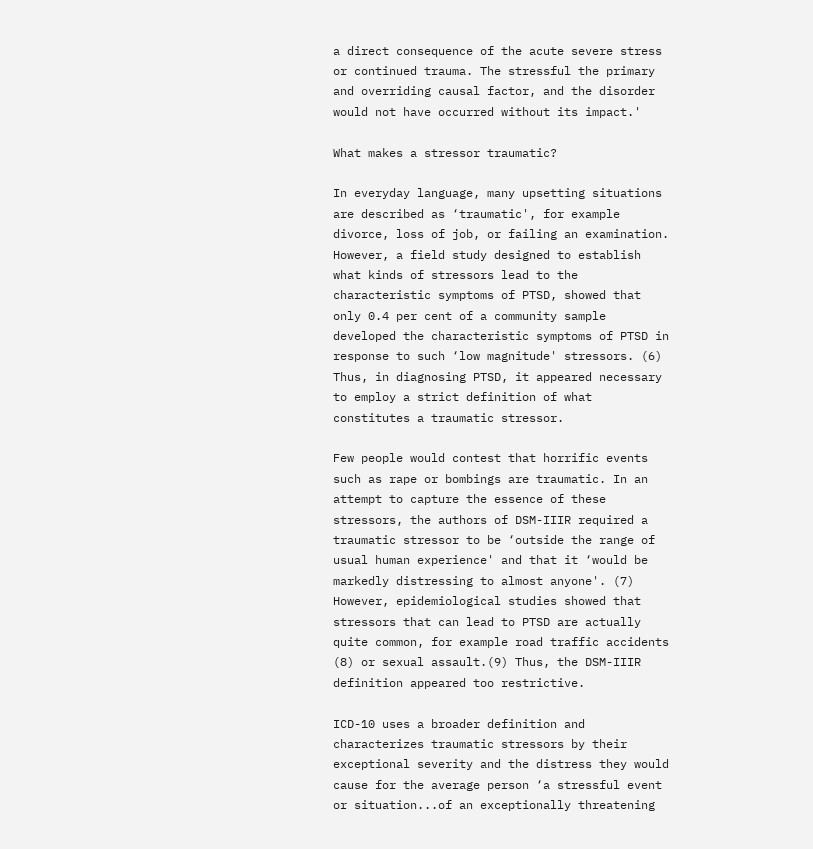a direct consequence of the acute severe stress or continued trauma. The stressful the primary and overriding causal factor, and the disorder would not have occurred without its impact.'

What makes a stressor traumatic?

In everyday language, many upsetting situations are described as ‘traumatic', for example divorce, loss of job, or failing an examination. However, a field study designed to establish what kinds of stressors lead to the characteristic symptoms of PTSD, showed that only 0.4 per cent of a community sample developed the characteristic symptoms of PTSD in response to such ‘low magnitude' stressors. (6) Thus, in diagnosing PTSD, it appeared necessary to employ a strict definition of what constitutes a traumatic stressor.

Few people would contest that horrific events such as rape or bombings are traumatic. In an attempt to capture the essence of these stressors, the authors of DSM-IIIR required a traumatic stressor to be ‘outside the range of usual human experience' and that it ‘would be markedly distressing to almost anyone'. (7) However, epidemiological studies showed that stressors that can lead to PTSD are actually quite common, for example road traffic accidents (8) or sexual assault.(9) Thus, the DSM-IIIR definition appeared too restrictive.

ICD-10 uses a broader definition and characterizes traumatic stressors by their exceptional severity and the distress they would cause for the average person ‘a stressful event or situation...of an exceptionally threatening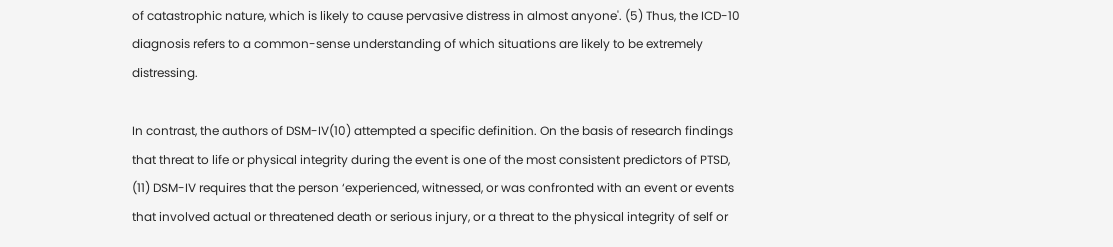of catastrophic nature, which is likely to cause pervasive distress in almost anyone'. (5) Thus, the ICD-10 diagnosis refers to a common-sense understanding of which situations are likely to be extremely distressing.

In contrast, the authors of DSM-IV(10) attempted a specific definition. On the basis of research findings that threat to life or physical integrity during the event is one of the most consistent predictors of PTSD, (11) DSM-IV requires that the person ‘experienced, witnessed, or was confronted with an event or events that involved actual or threatened death or serious injury, or a threat to the physical integrity of self or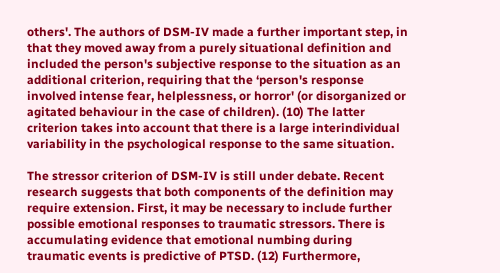others'. The authors of DSM-IV made a further important step, in that they moved away from a purely situational definition and included the person's subjective response to the situation as an additional criterion, requiring that the ‘person's response involved intense fear, helplessness, or horror' (or disorganized or agitated behaviour in the case of children). (10) The latter criterion takes into account that there is a large interindividual variability in the psychological response to the same situation.

The stressor criterion of DSM-IV is still under debate. Recent research suggests that both components of the definition may require extension. First, it may be necessary to include further possible emotional responses to traumatic stressors. There is accumulating evidence that emotional numbing during traumatic events is predictive of PTSD. (12) Furthermore,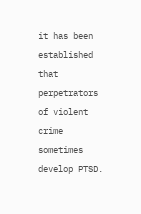it has been established that perpetrators of violent crime sometimes develop PTSD.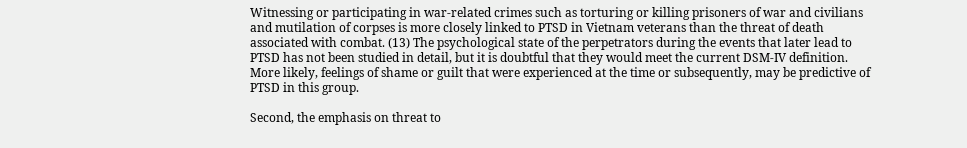Witnessing or participating in war-related crimes such as torturing or killing prisoners of war and civilians and mutilation of corpses is more closely linked to PTSD in Vietnam veterans than the threat of death associated with combat. (13) The psychological state of the perpetrators during the events that later lead to PTSD has not been studied in detail, but it is doubtful that they would meet the current DSM-IV definition. More likely, feelings of shame or guilt that were experienced at the time or subsequently, may be predictive of PTSD in this group.

Second, the emphasis on threat to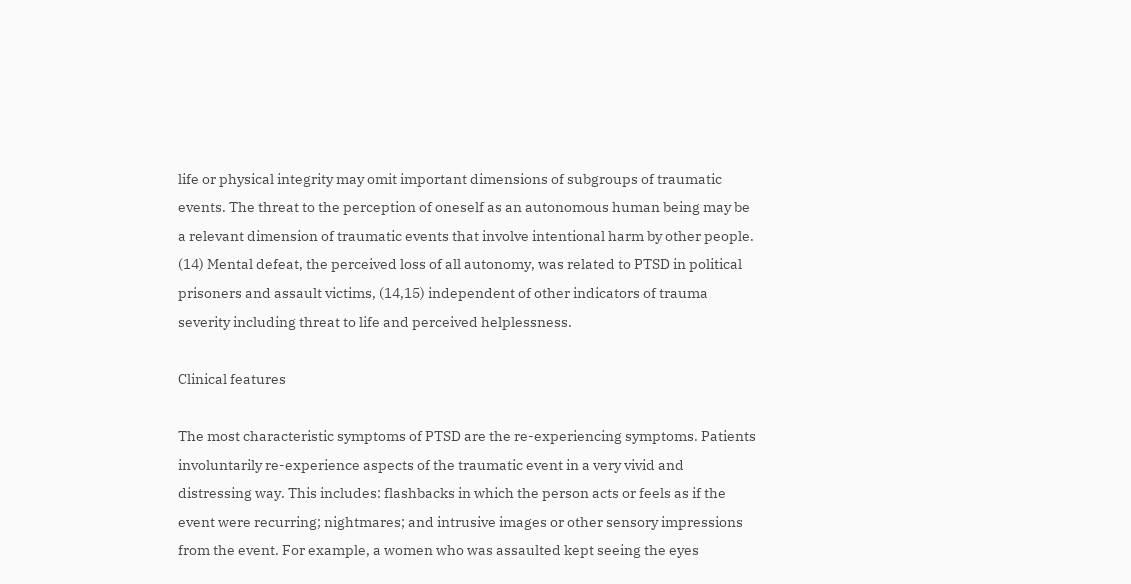life or physical integrity may omit important dimensions of subgroups of traumatic events. The threat to the perception of oneself as an autonomous human being may be a relevant dimension of traumatic events that involve intentional harm by other people. (14) Mental defeat, the perceived loss of all autonomy, was related to PTSD in political prisoners and assault victims, (14,15) independent of other indicators of trauma severity including threat to life and perceived helplessness.

Clinical features

The most characteristic symptoms of PTSD are the re-experiencing symptoms. Patients involuntarily re-experience aspects of the traumatic event in a very vivid and distressing way. This includes: flashbacks in which the person acts or feels as if the event were recurring; nightmares; and intrusive images or other sensory impressions from the event. For example, a women who was assaulted kept seeing the eyes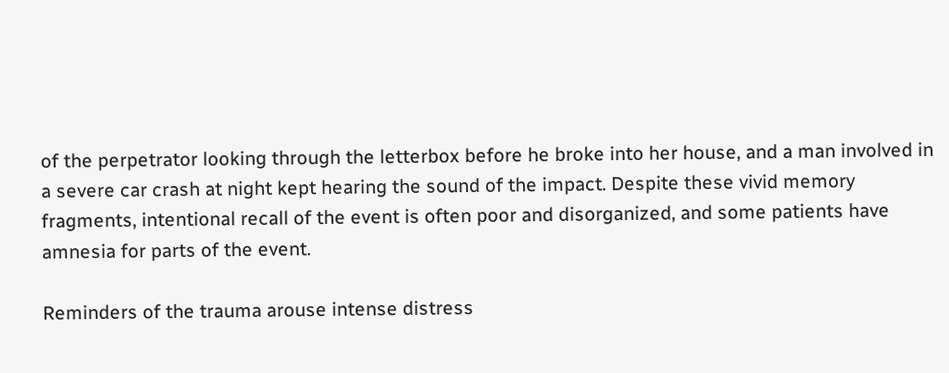of the perpetrator looking through the letterbox before he broke into her house, and a man involved in a severe car crash at night kept hearing the sound of the impact. Despite these vivid memory fragments, intentional recall of the event is often poor and disorganized, and some patients have amnesia for parts of the event.

Reminders of the trauma arouse intense distress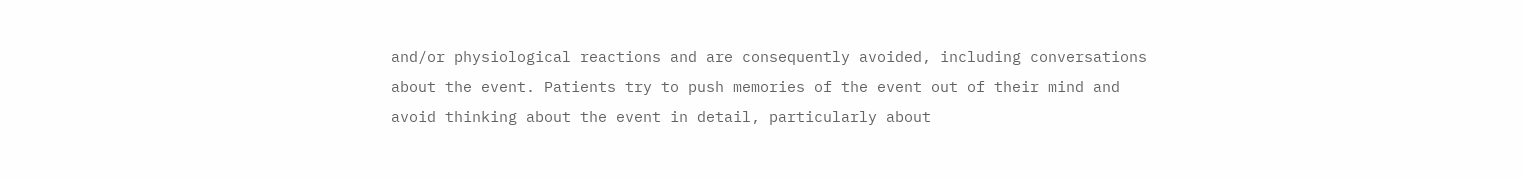and/or physiological reactions and are consequently avoided, including conversations about the event. Patients try to push memories of the event out of their mind and avoid thinking about the event in detail, particularly about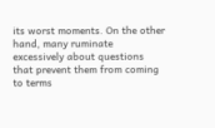its worst moments. On the other hand, many ruminate excessively about questions that prevent them from coming to terms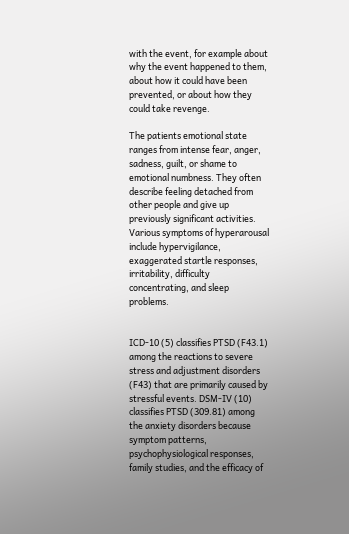with the event, for example about why the event happened to them, about how it could have been prevented, or about how they could take revenge.

The patients emotional state ranges from intense fear, anger, sadness, guilt, or shame to emotional numbness. They often describe feeling detached from other people and give up previously significant activities. Various symptoms of hyperarousal include hypervigilance, exaggerated startle responses, irritability, difficulty concentrating, and sleep problems.


ICD-10 (5) classifies PTSD (F43.1) among the reactions to severe stress and adjustment disorders (F43) that are primarily caused by stressful events. DSM-IV (10) classifies PTSD (309.81) among the anxiety disorders because symptom patterns, psychophysiological responses, family studies, and the efficacy of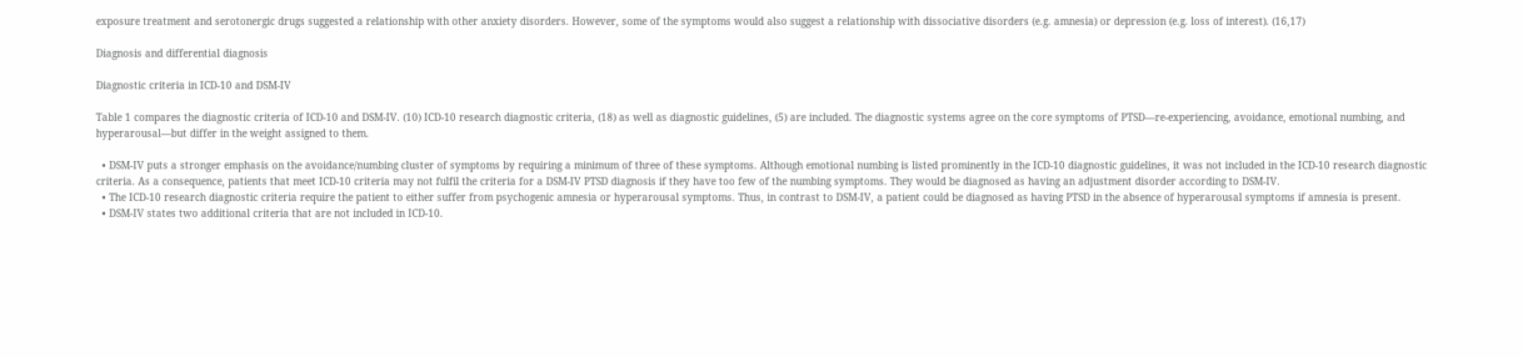exposure treatment and serotonergic drugs suggested a relationship with other anxiety disorders. However, some of the symptoms would also suggest a relationship with dissociative disorders (e.g. amnesia) or depression (e.g. loss of interest). (16,17)

Diagnosis and differential diagnosis

Diagnostic criteria in ICD-10 and DSM-IV

Table 1 compares the diagnostic criteria of ICD-10 and DSM-IV. (10) ICD-10 research diagnostic criteria, (18) as well as diagnostic guidelines, (5) are included. The diagnostic systems agree on the core symptoms of PTSD—re-experiencing, avoidance, emotional numbing, and hyperarousal—but differ in the weight assigned to them.

  • DSM-IV puts a stronger emphasis on the avoidance/numbing cluster of symptoms by requiring a minimum of three of these symptoms. Although emotional numbing is listed prominently in the ICD-10 diagnostic guidelines, it was not included in the ICD-10 research diagnostic criteria. As a consequence, patients that meet ICD-10 criteria may not fulfil the criteria for a DSM-IV PTSD diagnosis if they have too few of the numbing symptoms. They would be diagnosed as having an adjustment disorder according to DSM-IV.
  • The ICD-10 research diagnostic criteria require the patient to either suffer from psychogenic amnesia or hyperarousal symptoms. Thus, in contrast to DSM-IV, a patient could be diagnosed as having PTSD in the absence of hyperarousal symptoms if amnesia is present.
  • DSM-IV states two additional criteria that are not included in ICD-10.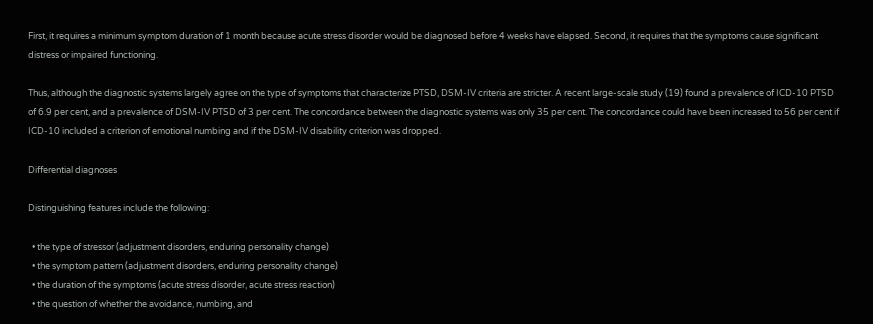First, it requires a minimum symptom duration of 1 month because acute stress disorder would be diagnosed before 4 weeks have elapsed. Second, it requires that the symptoms cause significant distress or impaired functioning.

Thus, although the diagnostic systems largely agree on the type of symptoms that characterize PTSD, DSM-IV criteria are stricter. A recent large-scale study (19) found a prevalence of ICD-10 PTSD of 6.9 per cent, and a prevalence of DSM-IV PTSD of 3 per cent. The concordance between the diagnostic systems was only 35 per cent. The concordance could have been increased to 56 per cent if ICD-10 included a criterion of emotional numbing and if the DSM-IV disability criterion was dropped.

Differential diagnoses

Distinguishing features include the following:

  • the type of stressor (adjustment disorders, enduring personality change)
  • the symptom pattern (adjustment disorders, enduring personality change)
  • the duration of the symptoms (acute stress disorder, acute stress reaction)
  • the question of whether the avoidance, numbing, and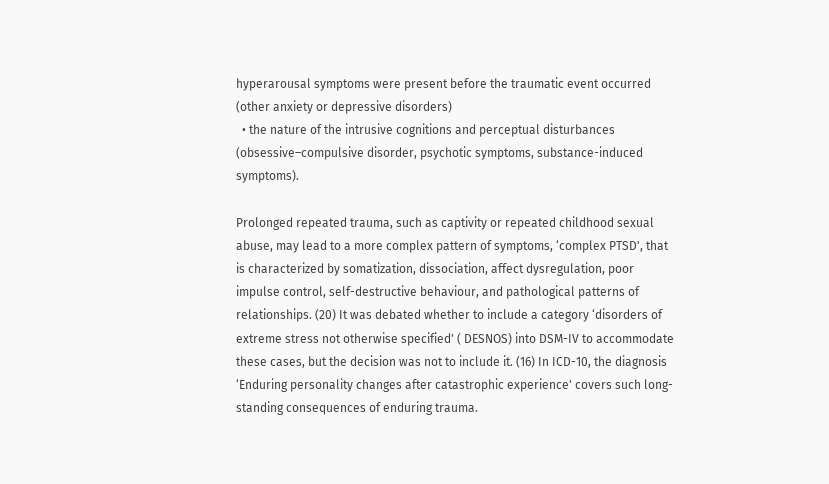hyperarousal symptoms were present before the traumatic event occurred (other anxiety or depressive disorders)
  • the nature of the intrusive cognitions and perceptual disturbances (obsessive–compulsive disorder, psychotic symptoms, substance-induced symptoms).

Prolonged repeated trauma, such as captivity or repeated childhood sexual abuse, may lead to a more complex pattern of symptoms, ‘complex PTSD', that is characterized by somatization, dissociation, affect dysregulation, poor impulse control, self-destructive behaviour, and pathological patterns of relationships. (20) It was debated whether to include a category ‘disorders of extreme stress not otherwise specified' ( DESNOS) into DSM-IV to accommodate these cases, but the decision was not to include it. (16) In ICD-10, the diagnosis ‘Enduring personality changes after catastrophic experience' covers such long-standing consequences of enduring trauma.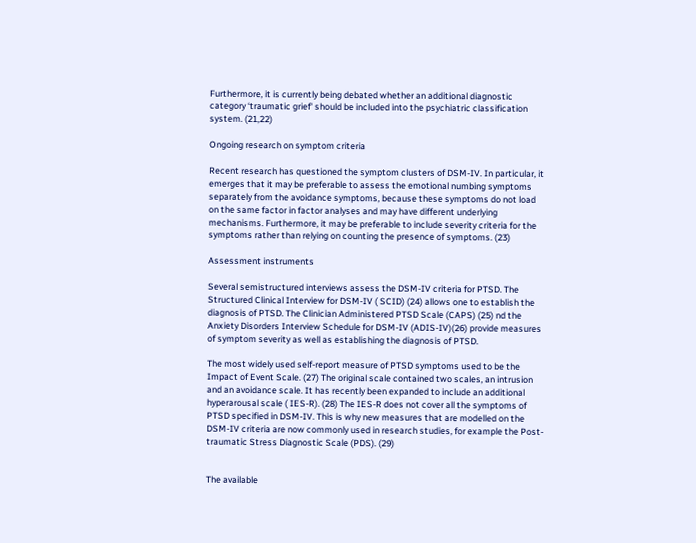Furthermore, it is currently being debated whether an additional diagnostic category ‘traumatic grief' should be included into the psychiatric classification system. (21,22)

Ongoing research on symptom criteria

Recent research has questioned the symptom clusters of DSM-IV. In particular, it emerges that it may be preferable to assess the emotional numbing symptoms separately from the avoidance symptoms, because these symptoms do not load on the same factor in factor analyses and may have different underlying mechanisms. Furthermore, it may be preferable to include severity criteria for the symptoms rather than relying on counting the presence of symptoms. (23)

Assessment instruments

Several semistructured interviews assess the DSM-IV criteria for PTSD. The Structured Clinical Interview for DSM-IV ( SCID) (24) allows one to establish the diagnosis of PTSD. The Clinician Administered PTSD Scale (CAPS) (25) nd the Anxiety Disorders Interview Schedule for DSM-IV (ADIS-IV)(26) provide measures of symptom severity as well as establishing the diagnosis of PTSD.

The most widely used self-report measure of PTSD symptoms used to be the Impact of Event Scale. (27) The original scale contained two scales, an intrusion and an avoidance scale. It has recently been expanded to include an additional hyperarousal scale ( IES-R). (28) The IES-R does not cover all the symptoms of PTSD specified in DSM-IV. This is why new measures that are modelled on the DSM-IV criteria are now commonly used in research studies, for example the Post-traumatic Stress Diagnostic Scale (PDS). (29)


The available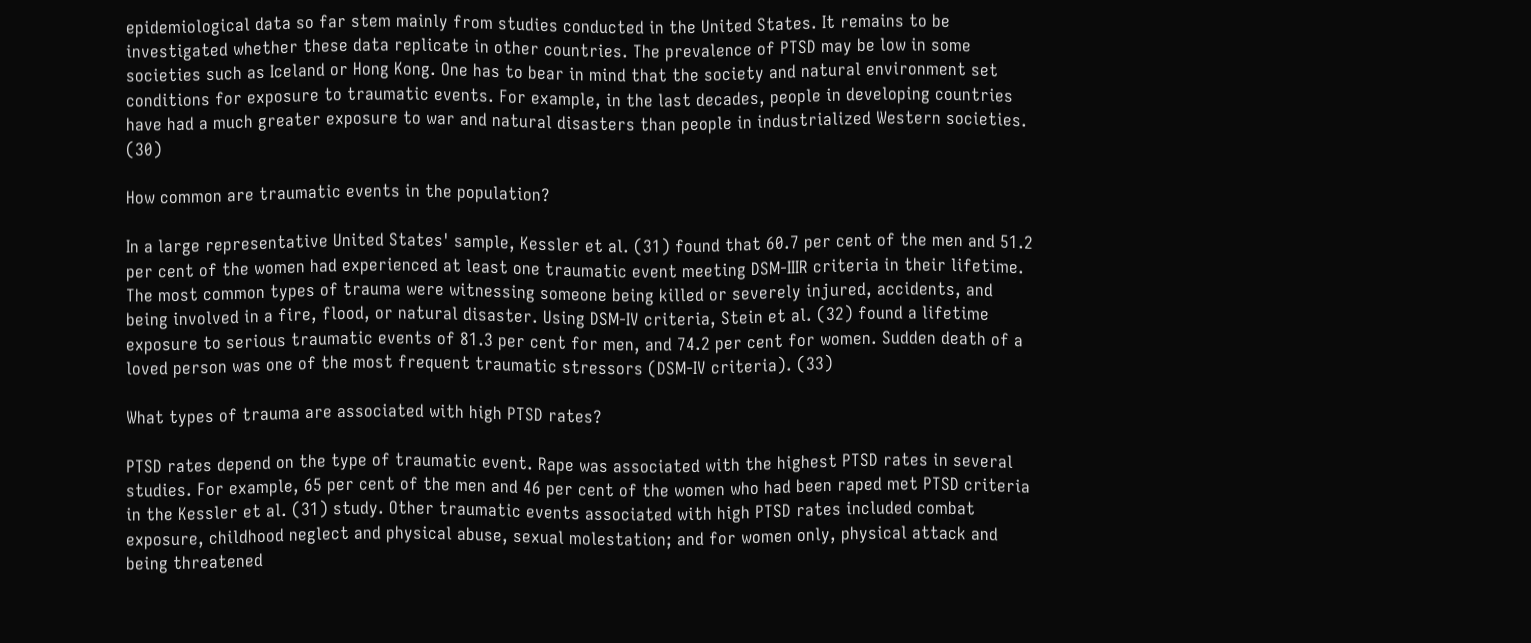epidemiological data so far stem mainly from studies conducted in the United States. It remains to be investigated whether these data replicate in other countries. The prevalence of PTSD may be low in some societies such as Iceland or Hong Kong. One has to bear in mind that the society and natural environment set conditions for exposure to traumatic events. For example, in the last decades, people in developing countries have had a much greater exposure to war and natural disasters than people in industrialized Western societies. (30)

How common are traumatic events in the population?

In a large representative United States' sample, Kessler et al. (31) found that 60.7 per cent of the men and 51.2 per cent of the women had experienced at least one traumatic event meeting DSM-IIIR criteria in their lifetime. The most common types of trauma were witnessing someone being killed or severely injured, accidents, and being involved in a fire, flood, or natural disaster. Using DSM-IV criteria, Stein et al. (32) found a lifetime exposure to serious traumatic events of 81.3 per cent for men, and 74.2 per cent for women. Sudden death of a loved person was one of the most frequent traumatic stressors (DSM-IV criteria). (33)

What types of trauma are associated with high PTSD rates?

PTSD rates depend on the type of traumatic event. Rape was associated with the highest PTSD rates in several studies. For example, 65 per cent of the men and 46 per cent of the women who had been raped met PTSD criteria in the Kessler et al. (31) study. Other traumatic events associated with high PTSD rates included combat exposure, childhood neglect and physical abuse, sexual molestation; and for women only, physical attack and being threatened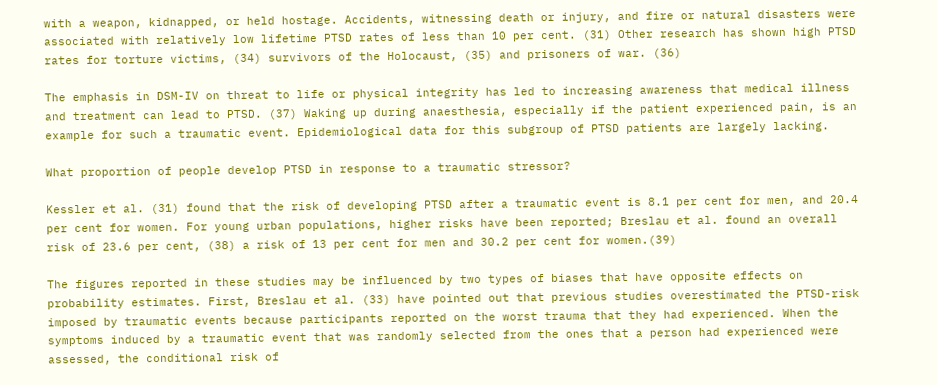with a weapon, kidnapped, or held hostage. Accidents, witnessing death or injury, and fire or natural disasters were associated with relatively low lifetime PTSD rates of less than 10 per cent. (31) Other research has shown high PTSD rates for torture victims, (34) survivors of the Holocaust, (35) and prisoners of war. (36)

The emphasis in DSM-IV on threat to life or physical integrity has led to increasing awareness that medical illness and treatment can lead to PTSD. (37) Waking up during anaesthesia, especially if the patient experienced pain, is an example for such a traumatic event. Epidemiological data for this subgroup of PTSD patients are largely lacking.

What proportion of people develop PTSD in response to a traumatic stressor?

Kessler et al. (31) found that the risk of developing PTSD after a traumatic event is 8.1 per cent for men, and 20.4 per cent for women. For young urban populations, higher risks have been reported; Breslau et al. found an overall risk of 23.6 per cent, (38) a risk of 13 per cent for men and 30.2 per cent for women.(39)

The figures reported in these studies may be influenced by two types of biases that have opposite effects on probability estimates. First, Breslau et al. (33) have pointed out that previous studies overestimated the PTSD-risk imposed by traumatic events because participants reported on the worst trauma that they had experienced. When the symptoms induced by a traumatic event that was randomly selected from the ones that a person had experienced were assessed, the conditional risk of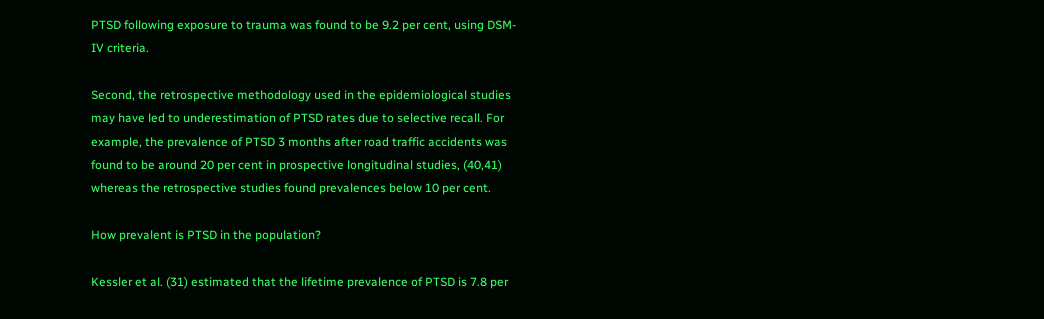PTSD following exposure to trauma was found to be 9.2 per cent, using DSM-IV criteria.

Second, the retrospective methodology used in the epidemiological studies may have led to underestimation of PTSD rates due to selective recall. For example, the prevalence of PTSD 3 months after road traffic accidents was found to be around 20 per cent in prospective longitudinal studies, (40,41) whereas the retrospective studies found prevalences below 10 per cent.

How prevalent is PTSD in the population?

Kessler et al. (31) estimated that the lifetime prevalence of PTSD is 7.8 per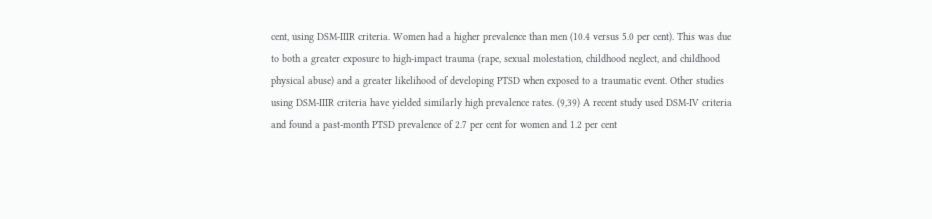cent, using DSM-IIIR criteria. Women had a higher prevalence than men (10.4 versus 5.0 per cent). This was due to both a greater exposure to high-impact trauma (rape, sexual molestation, childhood neglect, and childhood physical abuse) and a greater likelihood of developing PTSD when exposed to a traumatic event. Other studies using DSM-IIIR criteria have yielded similarly high prevalence rates. (9,39) A recent study used DSM-IV criteria and found a past-month PTSD prevalence of 2.7 per cent for women and 1.2 per cent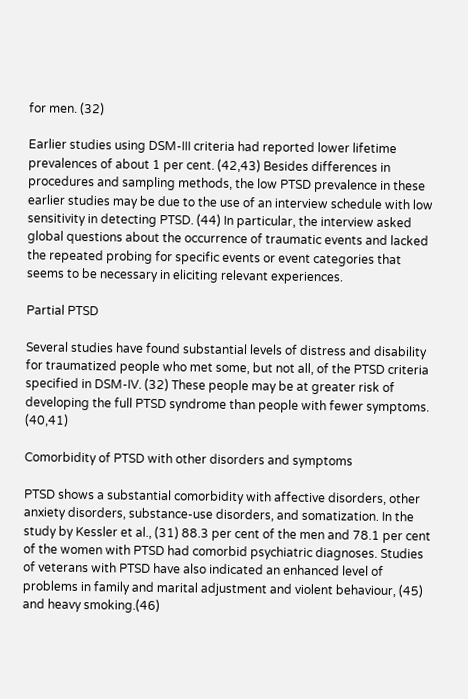for men. (32)

Earlier studies using DSM-III criteria had reported lower lifetime prevalences of about 1 per cent. (42,43) Besides differences in procedures and sampling methods, the low PTSD prevalence in these earlier studies may be due to the use of an interview schedule with low sensitivity in detecting PTSD. (44) In particular, the interview asked global questions about the occurrence of traumatic events and lacked the repeated probing for specific events or event categories that seems to be necessary in eliciting relevant experiences.

Partial PTSD

Several studies have found substantial levels of distress and disability for traumatized people who met some, but not all, of the PTSD criteria specified in DSM-IV. (32) These people may be at greater risk of developing the full PTSD syndrome than people with fewer symptoms. (40,41)

Comorbidity of PTSD with other disorders and symptoms

PTSD shows a substantial comorbidity with affective disorders, other anxiety disorders, substance-use disorders, and somatization. In the study by Kessler et al., (31) 88.3 per cent of the men and 78.1 per cent of the women with PTSD had comorbid psychiatric diagnoses. Studies of veterans with PTSD have also indicated an enhanced level of problems in family and marital adjustment and violent behaviour, (45) and heavy smoking.(46)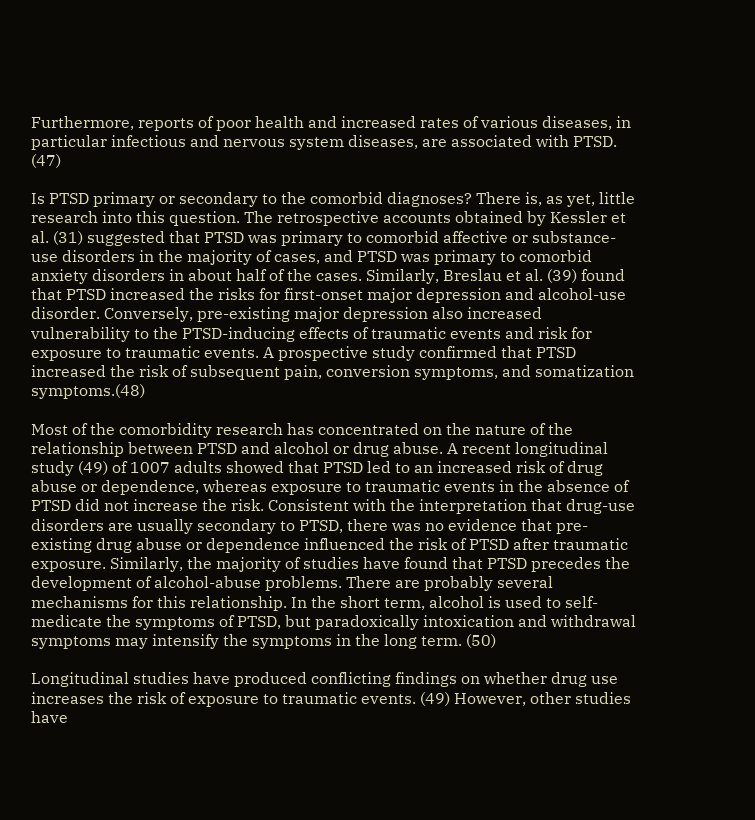Furthermore, reports of poor health and increased rates of various diseases, in particular infectious and nervous system diseases, are associated with PTSD. (47)

Is PTSD primary or secondary to the comorbid diagnoses? There is, as yet, little research into this question. The retrospective accounts obtained by Kessler et al. (31) suggested that PTSD was primary to comorbid affective or substance-use disorders in the majority of cases, and PTSD was primary to comorbid anxiety disorders in about half of the cases. Similarly, Breslau et al. (39) found that PTSD increased the risks for first-onset major depression and alcohol-use disorder. Conversely, pre-existing major depression also increased vulnerability to the PTSD-inducing effects of traumatic events and risk for exposure to traumatic events. A prospective study confirmed that PTSD increased the risk of subsequent pain, conversion symptoms, and somatization symptoms.(48)

Most of the comorbidity research has concentrated on the nature of the relationship between PTSD and alcohol or drug abuse. A recent longitudinal study (49) of 1007 adults showed that PTSD led to an increased risk of drug abuse or dependence, whereas exposure to traumatic events in the absence of PTSD did not increase the risk. Consistent with the interpretation that drug-use disorders are usually secondary to PTSD, there was no evidence that pre-existing drug abuse or dependence influenced the risk of PTSD after traumatic exposure. Similarly, the majority of studies have found that PTSD precedes the development of alcohol-abuse problems. There are probably several mechanisms for this relationship. In the short term, alcohol is used to self-medicate the symptoms of PTSD, but paradoxically intoxication and withdrawal symptoms may intensify the symptoms in the long term. (50)

Longitudinal studies have produced conflicting findings on whether drug use increases the risk of exposure to traumatic events. (49) However, other studies have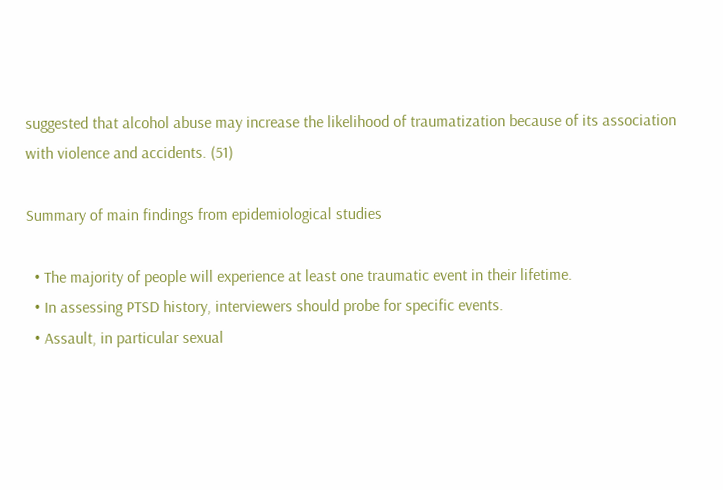suggested that alcohol abuse may increase the likelihood of traumatization because of its association with violence and accidents. (51)

Summary of main findings from epidemiological studies

  • The majority of people will experience at least one traumatic event in their lifetime.
  • In assessing PTSD history, interviewers should probe for specific events.
  • Assault, in particular sexual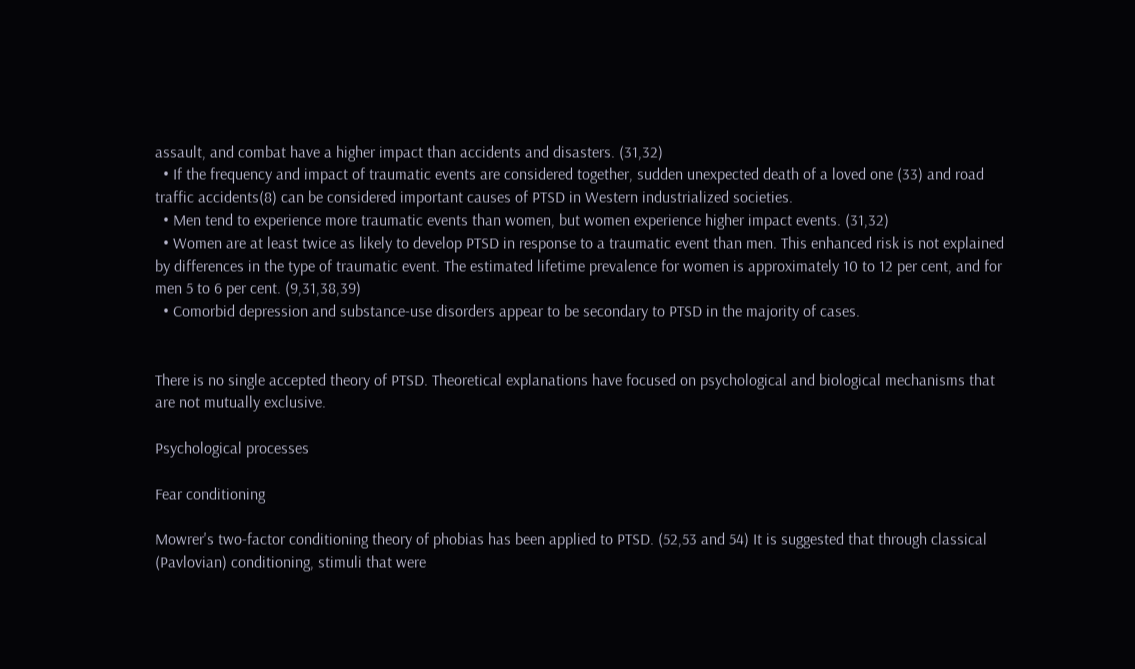assault, and combat have a higher impact than accidents and disasters. (31,32)
  • If the frequency and impact of traumatic events are considered together, sudden unexpected death of a loved one (33) and road traffic accidents(8) can be considered important causes of PTSD in Western industrialized societies.
  • Men tend to experience more traumatic events than women, but women experience higher impact events. (31,32)
  • Women are at least twice as likely to develop PTSD in response to a traumatic event than men. This enhanced risk is not explained by differences in the type of traumatic event. The estimated lifetime prevalence for women is approximately 10 to 12 per cent, and for men 5 to 6 per cent. (9,31,38,39)
  • Comorbid depression and substance-use disorders appear to be secondary to PTSD in the majority of cases.


There is no single accepted theory of PTSD. Theoretical explanations have focused on psychological and biological mechanisms that are not mutually exclusive.

Psychological processes

Fear conditioning

Mowrer's two-factor conditioning theory of phobias has been applied to PTSD. (52,53 and 54) It is suggested that through classical (Pavlovian) conditioning, stimuli that were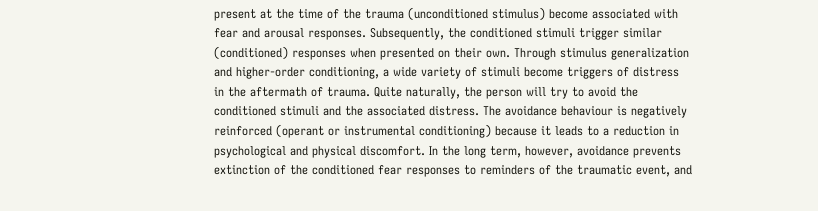present at the time of the trauma (unconditioned stimulus) become associated with fear and arousal responses. Subsequently, the conditioned stimuli trigger similar (conditioned) responses when presented on their own. Through stimulus generalization and higher-order conditioning, a wide variety of stimuli become triggers of distress in the aftermath of trauma. Quite naturally, the person will try to avoid the conditioned stimuli and the associated distress. The avoidance behaviour is negatively reinforced (operant or instrumental conditioning) because it leads to a reduction in psychological and physical discomfort. In the long term, however, avoidance prevents extinction of the conditioned fear responses to reminders of the traumatic event, and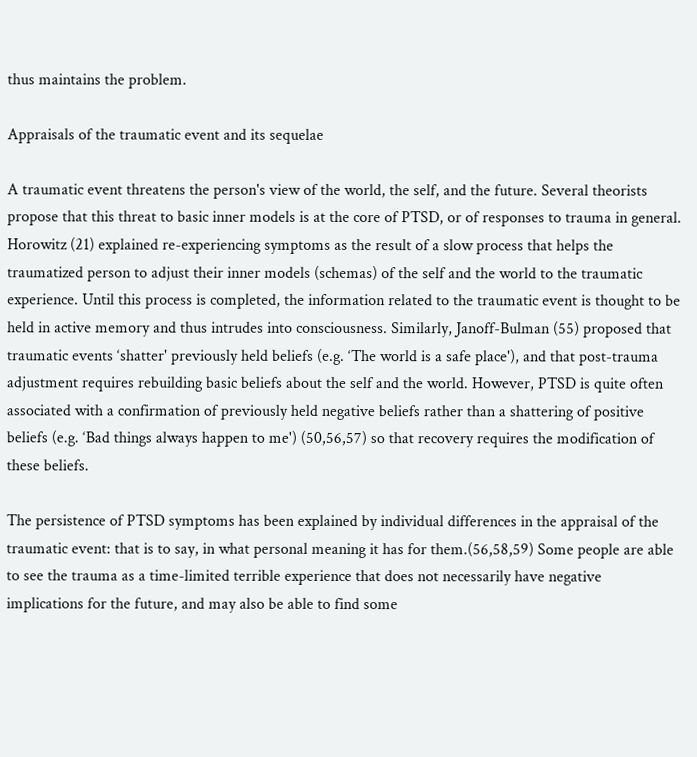thus maintains the problem.

Appraisals of the traumatic event and its sequelae

A traumatic event threatens the person's view of the world, the self, and the future. Several theorists propose that this threat to basic inner models is at the core of PTSD, or of responses to trauma in general. Horowitz (21) explained re-experiencing symptoms as the result of a slow process that helps the traumatized person to adjust their inner models (schemas) of the self and the world to the traumatic experience. Until this process is completed, the information related to the traumatic event is thought to be held in active memory and thus intrudes into consciousness. Similarly, Janoff-Bulman (55) proposed that traumatic events ‘shatter' previously held beliefs (e.g. ‘The world is a safe place'), and that post-trauma adjustment requires rebuilding basic beliefs about the self and the world. However, PTSD is quite often associated with a confirmation of previously held negative beliefs rather than a shattering of positive beliefs (e.g. ‘Bad things always happen to me') (50,56,57) so that recovery requires the modification of these beliefs.

The persistence of PTSD symptoms has been explained by individual differences in the appraisal of the traumatic event: that is to say, in what personal meaning it has for them.(56,58,59) Some people are able to see the trauma as a time-limited terrible experience that does not necessarily have negative implications for the future, and may also be able to find some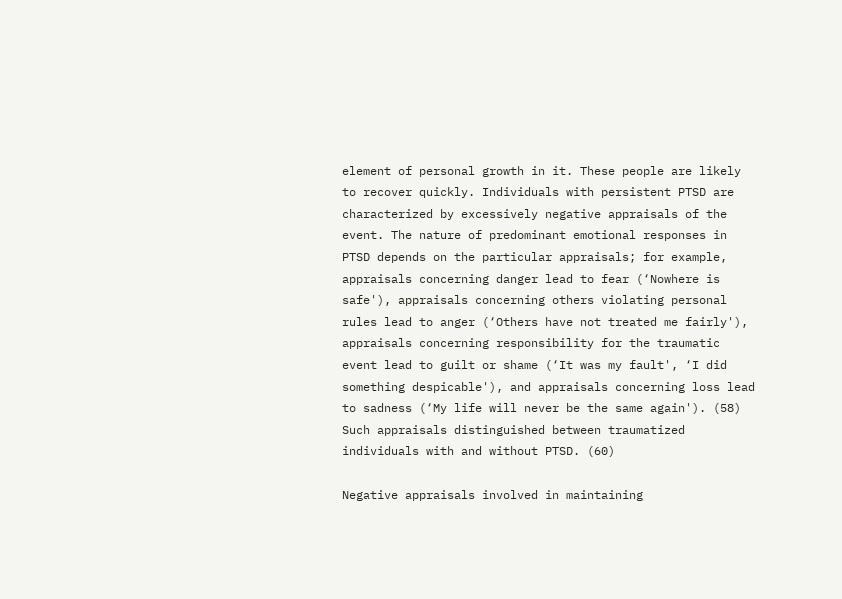element of personal growth in it. These people are likely to recover quickly. Individuals with persistent PTSD are characterized by excessively negative appraisals of the event. The nature of predominant emotional responses in PTSD depends on the particular appraisals; for example, appraisals concerning danger lead to fear (‘Nowhere is safe'), appraisals concerning others violating personal rules lead to anger (‘Others have not treated me fairly'), appraisals concerning responsibility for the traumatic event lead to guilt or shame (‘It was my fault', ‘I did something despicable'), and appraisals concerning loss lead to sadness (‘My life will never be the same again'). (58) Such appraisals distinguished between traumatized individuals with and without PTSD. (60)

Negative appraisals involved in maintaining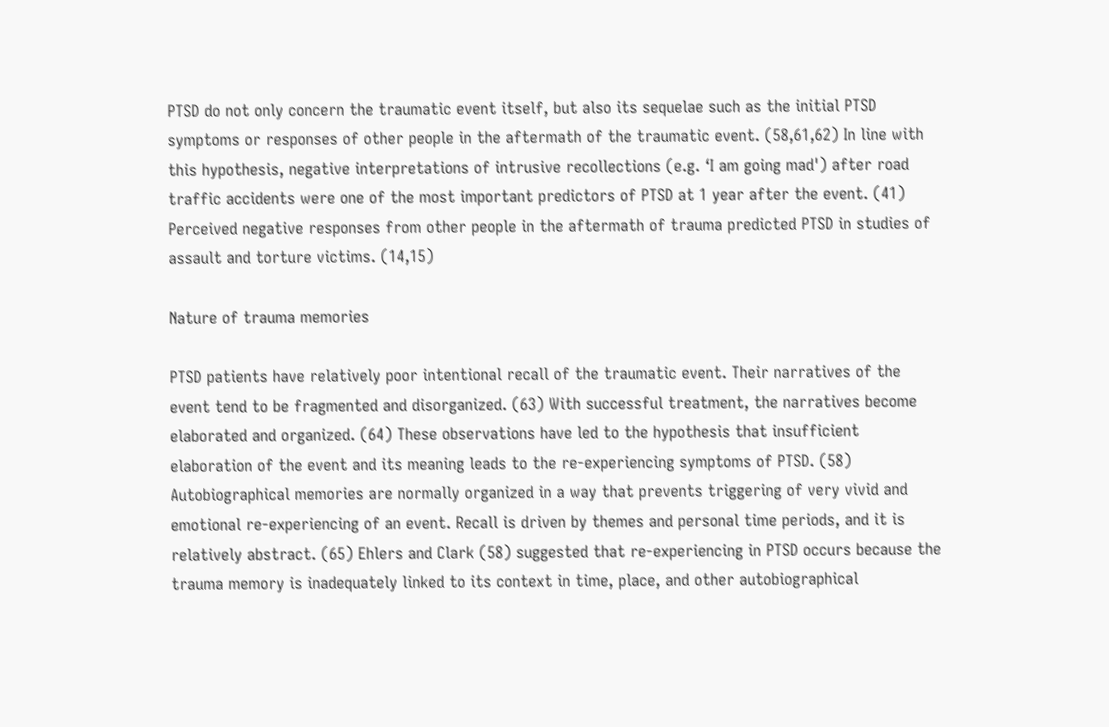PTSD do not only concern the traumatic event itself, but also its sequelae such as the initial PTSD symptoms or responses of other people in the aftermath of the traumatic event. (58,61,62) In line with this hypothesis, negative interpretations of intrusive recollections (e.g. ‘I am going mad') after road traffic accidents were one of the most important predictors of PTSD at 1 year after the event. (41) Perceived negative responses from other people in the aftermath of trauma predicted PTSD in studies of assault and torture victims. (14,15)

Nature of trauma memories

PTSD patients have relatively poor intentional recall of the traumatic event. Their narratives of the event tend to be fragmented and disorganized. (63) With successful treatment, the narratives become elaborated and organized. (64) These observations have led to the hypothesis that insufficient elaboration of the event and its meaning leads to the re-experiencing symptoms of PTSD. (58) Autobiographical memories are normally organized in a way that prevents triggering of very vivid and emotional re-experiencing of an event. Recall is driven by themes and personal time periods, and it is relatively abstract. (65) Ehlers and Clark (58) suggested that re-experiencing in PTSD occurs because the trauma memory is inadequately linked to its context in time, place, and other autobiographical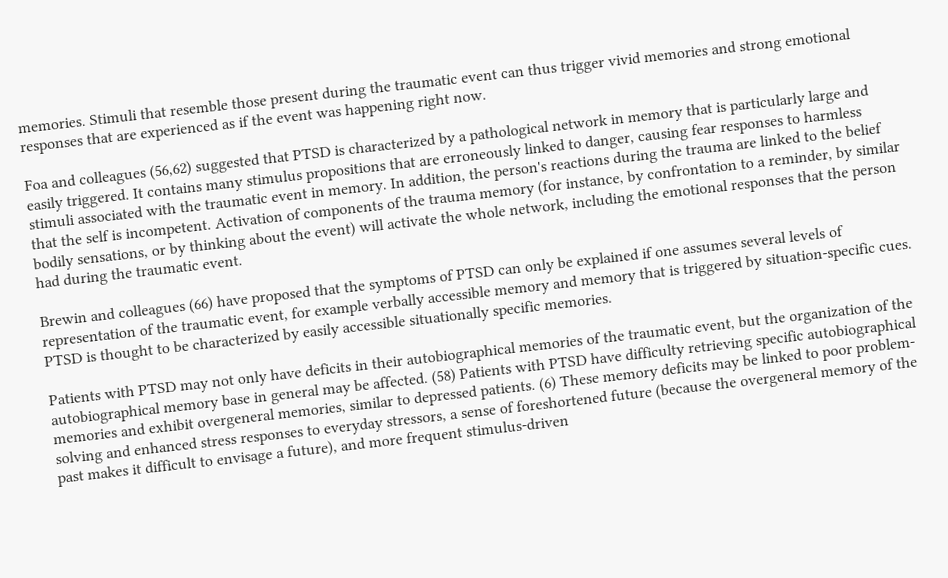memories. Stimuli that resemble those present during the traumatic event can thus trigger vivid memories and strong emotional responses that are experienced as if the event was happening right now.

Foa and colleagues (56,62) suggested that PTSD is characterized by a pathological network in memory that is particularly large and easily triggered. It contains many stimulus propositions that are erroneously linked to danger, causing fear responses to harmless stimuli associated with the traumatic event in memory. In addition, the person's reactions during the trauma are linked to the belief that the self is incompetent. Activation of components of the trauma memory (for instance, by confrontation to a reminder, by similar bodily sensations, or by thinking about the event) will activate the whole network, including the emotional responses that the person had during the traumatic event.

Brewin and colleagues (66) have proposed that the symptoms of PTSD can only be explained if one assumes several levels of representation of the traumatic event, for example verbally accessible memory and memory that is triggered by situation-specific cues. PTSD is thought to be characterized by easily accessible situationally specific memories.

Patients with PTSD may not only have deficits in their autobiographical memories of the traumatic event, but the organization of the autobiographical memory base in general may be affected. (58) Patients with PTSD have difficulty retrieving specific autobiographical memories and exhibit overgeneral memories, similar to depressed patients. (6) These memory deficits may be linked to poor problem-solving and enhanced stress responses to everyday stressors, a sense of foreshortened future (because the overgeneral memory of the past makes it difficult to envisage a future), and more frequent stimulus-driven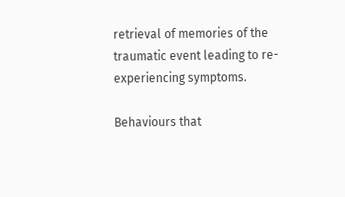retrieval of memories of the traumatic event leading to re-experiencing symptoms.

Behaviours that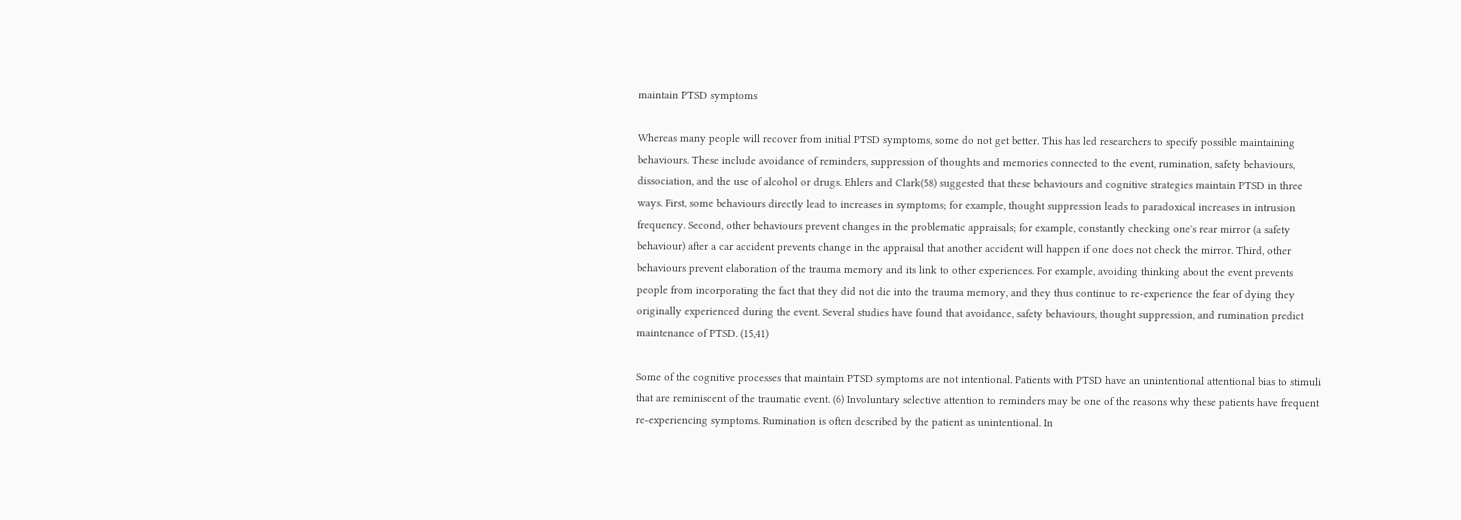maintain PTSD symptoms

Whereas many people will recover from initial PTSD symptoms, some do not get better. This has led researchers to specify possible maintaining behaviours. These include avoidance of reminders, suppression of thoughts and memories connected to the event, rumination, safety behaviours, dissociation, and the use of alcohol or drugs. Ehlers and Clark(58) suggested that these behaviours and cognitive strategies maintain PTSD in three ways. First, some behaviours directly lead to increases in symptoms; for example, thought suppression leads to paradoxical increases in intrusion frequency. Second, other behaviours prevent changes in the problematic appraisals; for example, constantly checking one's rear mirror (a safety behaviour) after a car accident prevents change in the appraisal that another accident will happen if one does not check the mirror. Third, other behaviours prevent elaboration of the trauma memory and its link to other experiences. For example, avoiding thinking about the event prevents people from incorporating the fact that they did not die into the trauma memory, and they thus continue to re-experience the fear of dying they originally experienced during the event. Several studies have found that avoidance, safety behaviours, thought suppression, and rumination predict maintenance of PTSD. (15,41)

Some of the cognitive processes that maintain PTSD symptoms are not intentional. Patients with PTSD have an unintentional attentional bias to stimuli that are reminiscent of the traumatic event. (6) Involuntary selective attention to reminders may be one of the reasons why these patients have frequent re-experiencing symptoms. Rumination is often described by the patient as unintentional. In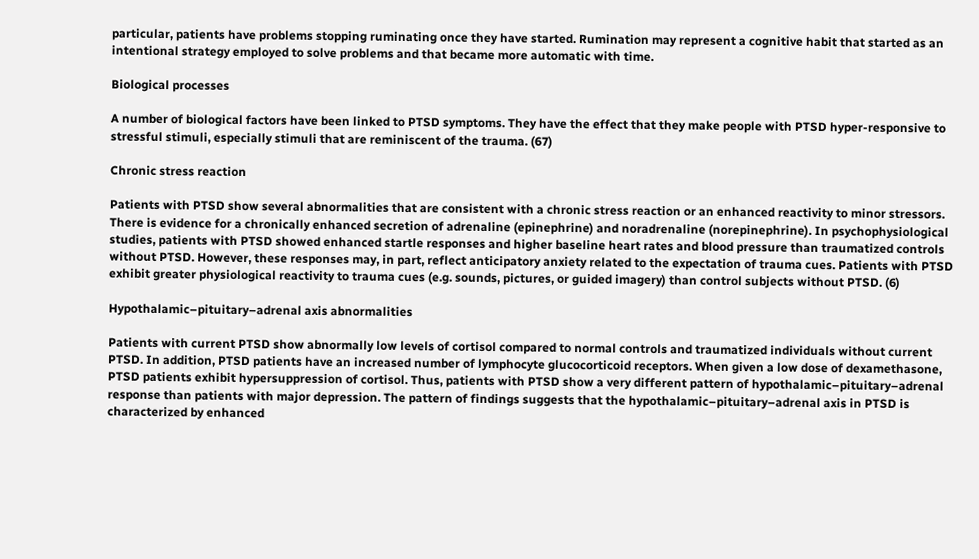particular, patients have problems stopping ruminating once they have started. Rumination may represent a cognitive habit that started as an intentional strategy employed to solve problems and that became more automatic with time.

Biological processes

A number of biological factors have been linked to PTSD symptoms. They have the effect that they make people with PTSD hyper-responsive to stressful stimuli, especially stimuli that are reminiscent of the trauma. (67)

Chronic stress reaction

Patients with PTSD show several abnormalities that are consistent with a chronic stress reaction or an enhanced reactivity to minor stressors. There is evidence for a chronically enhanced secretion of adrenaline (epinephrine) and noradrenaline (norepinephrine). In psychophysiological studies, patients with PTSD showed enhanced startle responses and higher baseline heart rates and blood pressure than traumatized controls without PTSD. However, these responses may, in part, reflect anticipatory anxiety related to the expectation of trauma cues. Patients with PTSD exhibit greater physiological reactivity to trauma cues (e.g. sounds, pictures, or guided imagery) than control subjects without PTSD. (6)

Hypothalamic–pituitary–adrenal axis abnormalities

Patients with current PTSD show abnormally low levels of cortisol compared to normal controls and traumatized individuals without current PTSD. In addition, PTSD patients have an increased number of lymphocyte glucocorticoid receptors. When given a low dose of dexamethasone, PTSD patients exhibit hypersuppression of cortisol. Thus, patients with PTSD show a very different pattern of hypothalamic–pituitary–adrenal response than patients with major depression. The pattern of findings suggests that the hypothalamic–pituitary–adrenal axis in PTSD is characterized by enhanced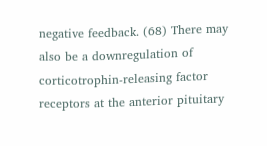negative feedback. (68) There may also be a downregulation of corticotrophin-releasing factor receptors at the anterior pituitary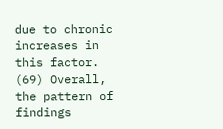due to chronic increases in this factor. (69) Overall, the pattern of findings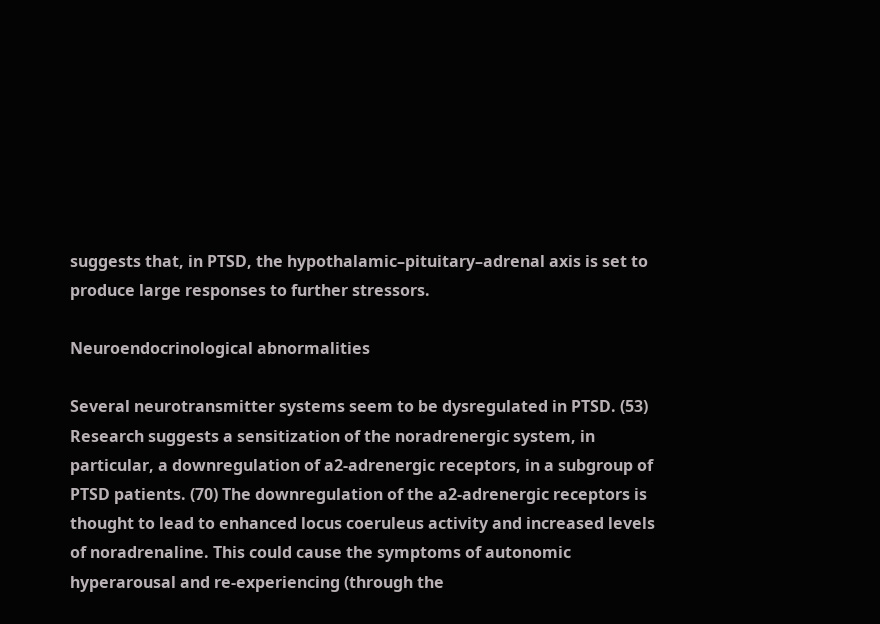suggests that, in PTSD, the hypothalamic–pituitary–adrenal axis is set to produce large responses to further stressors.

Neuroendocrinological abnormalities

Several neurotransmitter systems seem to be dysregulated in PTSD. (53) Research suggests a sensitization of the noradrenergic system, in particular, a downregulation of a2-adrenergic receptors, in a subgroup of PTSD patients. (70) The downregulation of the a2-adrenergic receptors is thought to lead to enhanced locus coeruleus activity and increased levels of noradrenaline. This could cause the symptoms of autonomic hyperarousal and re-experiencing (through the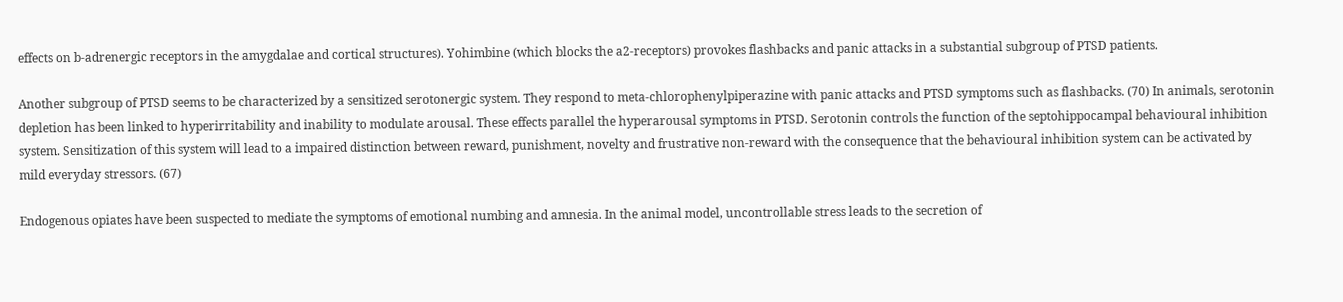effects on b-adrenergic receptors in the amygdalae and cortical structures). Yohimbine (which blocks the a2-receptors) provokes flashbacks and panic attacks in a substantial subgroup of PTSD patients.

Another subgroup of PTSD seems to be characterized by a sensitized serotonergic system. They respond to meta-chlorophenylpiperazine with panic attacks and PTSD symptoms such as flashbacks. (70) In animals, serotonin depletion has been linked to hyperirritability and inability to modulate arousal. These effects parallel the hyperarousal symptoms in PTSD. Serotonin controls the function of the septohippocampal behavioural inhibition system. Sensitization of this system will lead to a impaired distinction between reward, punishment, novelty and frustrative non-reward with the consequence that the behavioural inhibition system can be activated by mild everyday stressors. (67)

Endogenous opiates have been suspected to mediate the symptoms of emotional numbing and amnesia. In the animal model, uncontrollable stress leads to the secretion of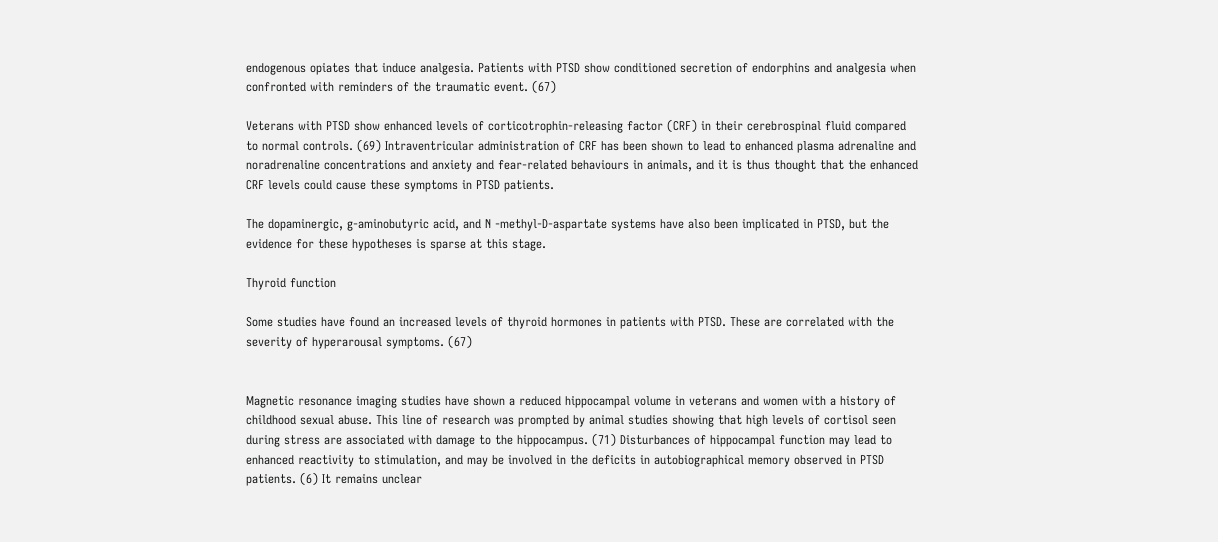endogenous opiates that induce analgesia. Patients with PTSD show conditioned secretion of endorphins and analgesia when confronted with reminders of the traumatic event. (67)

Veterans with PTSD show enhanced levels of corticotrophin-releasing factor (CRF) in their cerebrospinal fluid compared to normal controls. (69) Intraventricular administration of CRF has been shown to lead to enhanced plasma adrenaline and noradrenaline concentrations and anxiety and fear-related behaviours in animals, and it is thus thought that the enhanced CRF levels could cause these symptoms in PTSD patients.

The dopaminergic, g-aminobutyric acid, and N -methyl-D-aspartate systems have also been implicated in PTSD, but the evidence for these hypotheses is sparse at this stage.

Thyroid function

Some studies have found an increased levels of thyroid hormones in patients with PTSD. These are correlated with the severity of hyperarousal symptoms. (67)


Magnetic resonance imaging studies have shown a reduced hippocampal volume in veterans and women with a history of childhood sexual abuse. This line of research was prompted by animal studies showing that high levels of cortisol seen during stress are associated with damage to the hippocampus. (71) Disturbances of hippocampal function may lead to enhanced reactivity to stimulation, and may be involved in the deficits in autobiographical memory observed in PTSD patients. (6) It remains unclear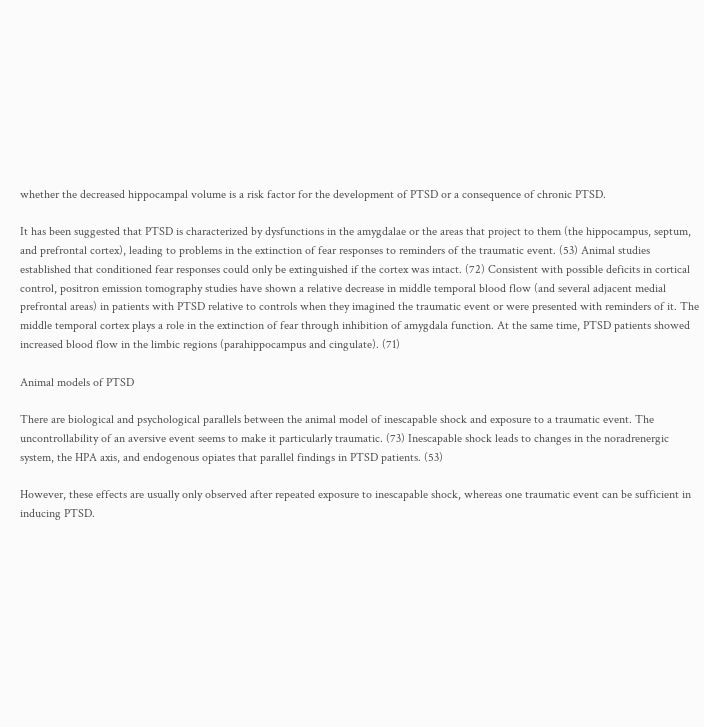whether the decreased hippocampal volume is a risk factor for the development of PTSD or a consequence of chronic PTSD.

It has been suggested that PTSD is characterized by dysfunctions in the amygdalae or the areas that project to them (the hippocampus, septum, and prefrontal cortex), leading to problems in the extinction of fear responses to reminders of the traumatic event. (53) Animal studies established that conditioned fear responses could only be extinguished if the cortex was intact. (72) Consistent with possible deficits in cortical control, positron emission tomography studies have shown a relative decrease in middle temporal blood flow (and several adjacent medial prefrontal areas) in patients with PTSD relative to controls when they imagined the traumatic event or were presented with reminders of it. The middle temporal cortex plays a role in the extinction of fear through inhibition of amygdala function. At the same time, PTSD patients showed increased blood flow in the limbic regions (parahippocampus and cingulate). (71)

Animal models of PTSD

There are biological and psychological parallels between the animal model of inescapable shock and exposure to a traumatic event. The uncontrollability of an aversive event seems to make it particularly traumatic. (73) Inescapable shock leads to changes in the noradrenergic system, the HPA axis, and endogenous opiates that parallel findings in PTSD patients. (53)

However, these effects are usually only observed after repeated exposure to inescapable shock, whereas one traumatic event can be sufficient in inducing PTSD.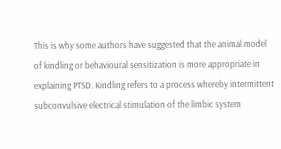This is why some authors have suggested that the animal model of kindling or behavioural sensitization is more appropriate in explaining PTSD. Kindling refers to a process whereby intermittent subconvulsive electrical stimulation of the limbic system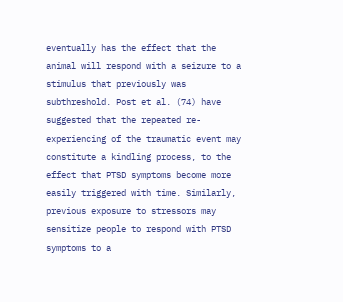eventually has the effect that the animal will respond with a seizure to a stimulus that previously was subthreshold. Post et al. (74) have suggested that the repeated re-experiencing of the traumatic event may constitute a kindling process, to the effect that PTSD symptoms become more easily triggered with time. Similarly, previous exposure to stressors may sensitize people to respond with PTSD symptoms to a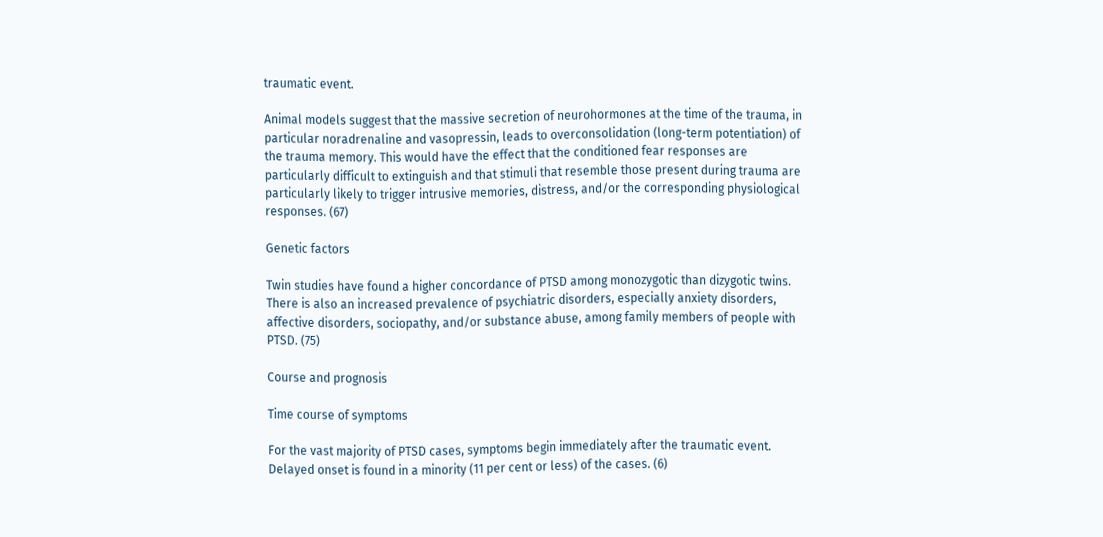traumatic event.

Animal models suggest that the massive secretion of neurohormones at the time of the trauma, in particular noradrenaline and vasopressin, leads to overconsolidation (long-term potentiation) of the trauma memory. This would have the effect that the conditioned fear responses are particularly difficult to extinguish and that stimuli that resemble those present during trauma are particularly likely to trigger intrusive memories, distress, and/or the corresponding physiological responses. (67)

Genetic factors

Twin studies have found a higher concordance of PTSD among monozygotic than dizygotic twins. There is also an increased prevalence of psychiatric disorders, especially anxiety disorders, affective disorders, sociopathy, and/or substance abuse, among family members of people with PTSD. (75)

Course and prognosis

Time course of symptoms

For the vast majority of PTSD cases, symptoms begin immediately after the traumatic event. Delayed onset is found in a minority (11 per cent or less) of the cases. (6)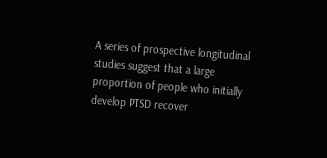A series of prospective longitudinal studies suggest that a large proportion of people who initially develop PTSD recover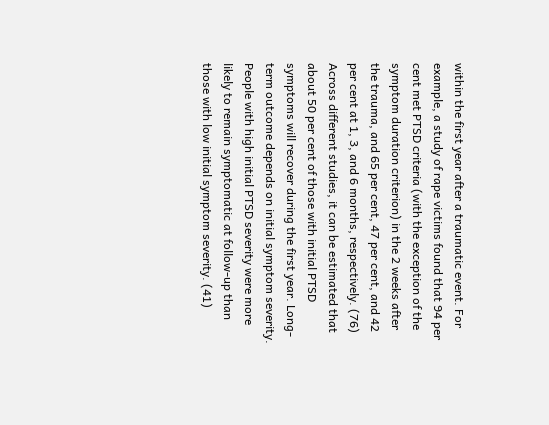within the first year after a traumatic event. For example, a study of rape victims found that 94 per cent met PTSD criteria (with the exception of the symptom duration criterion) in the 2 weeks after the trauma, and 65 per cent, 47 per cent, and 42 per cent at 1, 3, and 6 months, respectively. (76) Across different studies, it can be estimated that about 50 per cent of those with initial PTSD symptoms will recover during the first year. Long-term outcome depends on initial symptom severity. People with high initial PTSD severity were more likely to remain symptomatic at follow-up than those with low initial symptom severity. (41)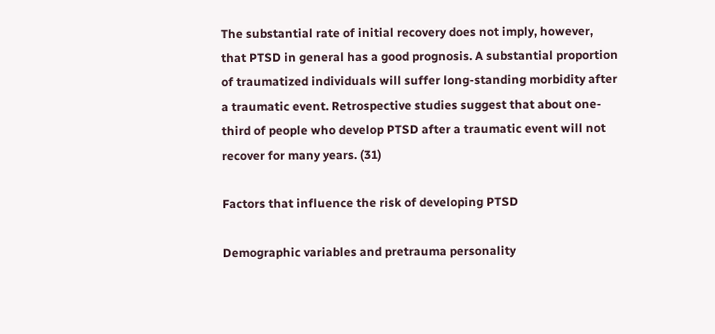The substantial rate of initial recovery does not imply, however, that PTSD in general has a good prognosis. A substantial proportion of traumatized individuals will suffer long-standing morbidity after a traumatic event. Retrospective studies suggest that about one-third of people who develop PTSD after a traumatic event will not recover for many years. (31)

Factors that influence the risk of developing PTSD

Demographic variables and pretrauma personality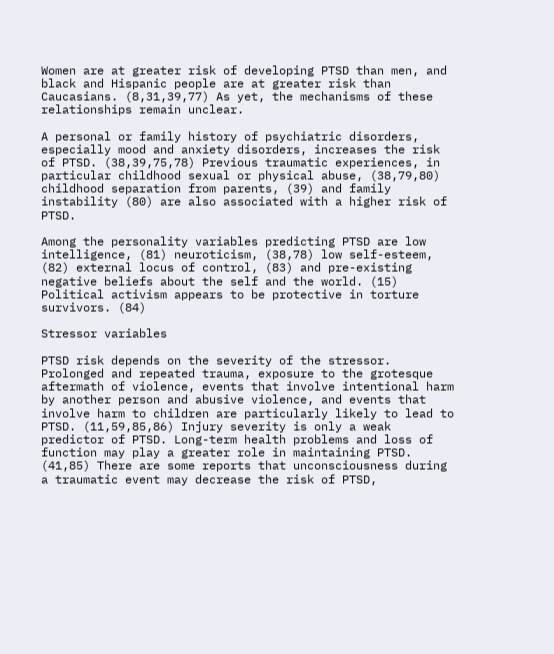Women are at greater risk of developing PTSD than men, and black and Hispanic people are at greater risk than Caucasians. (8,31,39,77) As yet, the mechanisms of these relationships remain unclear.

A personal or family history of psychiatric disorders, especially mood and anxiety disorders, increases the risk of PTSD. (38,39,75,78) Previous traumatic experiences, in particular childhood sexual or physical abuse, (38,79,80) childhood separation from parents, (39) and family instability (80) are also associated with a higher risk of PTSD.

Among the personality variables predicting PTSD are low intelligence, (81) neuroticism, (38,78) low self-esteem, (82) external locus of control, (83) and pre-existing negative beliefs about the self and the world. (15) Political activism appears to be protective in torture survivors. (84)

Stressor variables

PTSD risk depends on the severity of the stressor. Prolonged and repeated trauma, exposure to the grotesque aftermath of violence, events that involve intentional harm by another person and abusive violence, and events that involve harm to children are particularly likely to lead to PTSD. (11,59,85,86) Injury severity is only a weak predictor of PTSD. Long-term health problems and loss of function may play a greater role in maintaining PTSD. (41,85) There are some reports that unconsciousness during a traumatic event may decrease the risk of PTSD,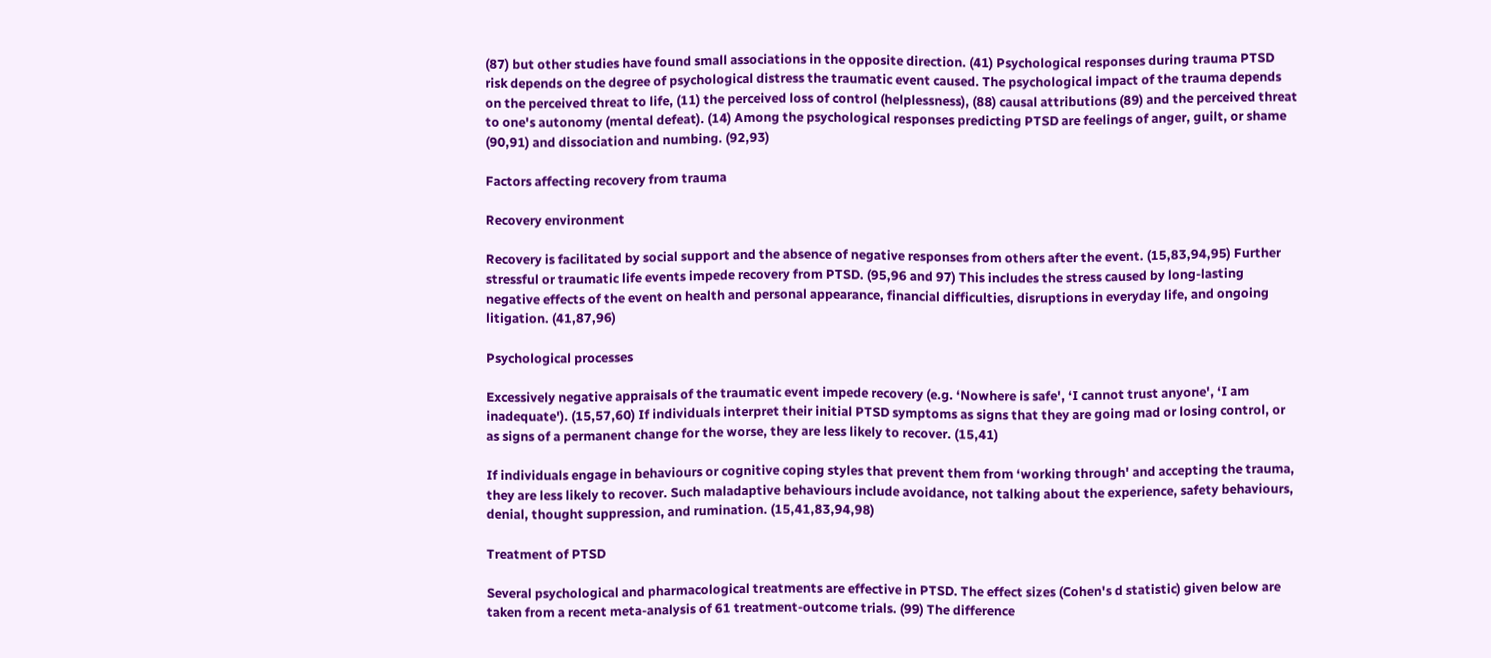(87) but other studies have found small associations in the opposite direction. (41) Psychological responses during trauma PTSD risk depends on the degree of psychological distress the traumatic event caused. The psychological impact of the trauma depends on the perceived threat to life, (11) the perceived loss of control (helplessness), (88) causal attributions (89) and the perceived threat to one's autonomy (mental defeat). (14) Among the psychological responses predicting PTSD are feelings of anger, guilt, or shame (90,91) and dissociation and numbing. (92,93)

Factors affecting recovery from trauma

Recovery environment

Recovery is facilitated by social support and the absence of negative responses from others after the event. (15,83,94,95) Further stressful or traumatic life events impede recovery from PTSD. (95,96 and 97) This includes the stress caused by long-lasting negative effects of the event on health and personal appearance, financial difficulties, disruptions in everyday life, and ongoing litigation. (41,87,96)

Psychological processes

Excessively negative appraisals of the traumatic event impede recovery (e.g. ‘Nowhere is safe', ‘I cannot trust anyone', ‘I am inadequate'). (15,57,60) If individuals interpret their initial PTSD symptoms as signs that they are going mad or losing control, or as signs of a permanent change for the worse, they are less likely to recover. (15,41)

If individuals engage in behaviours or cognitive coping styles that prevent them from ‘working through' and accepting the trauma, they are less likely to recover. Such maladaptive behaviours include avoidance, not talking about the experience, safety behaviours, denial, thought suppression, and rumination. (15,41,83,94,98)

Treatment of PTSD

Several psychological and pharmacological treatments are effective in PTSD. The effect sizes (Cohen's d statistic) given below are taken from a recent meta-analysis of 61 treatment-outcome trials. (99) The difference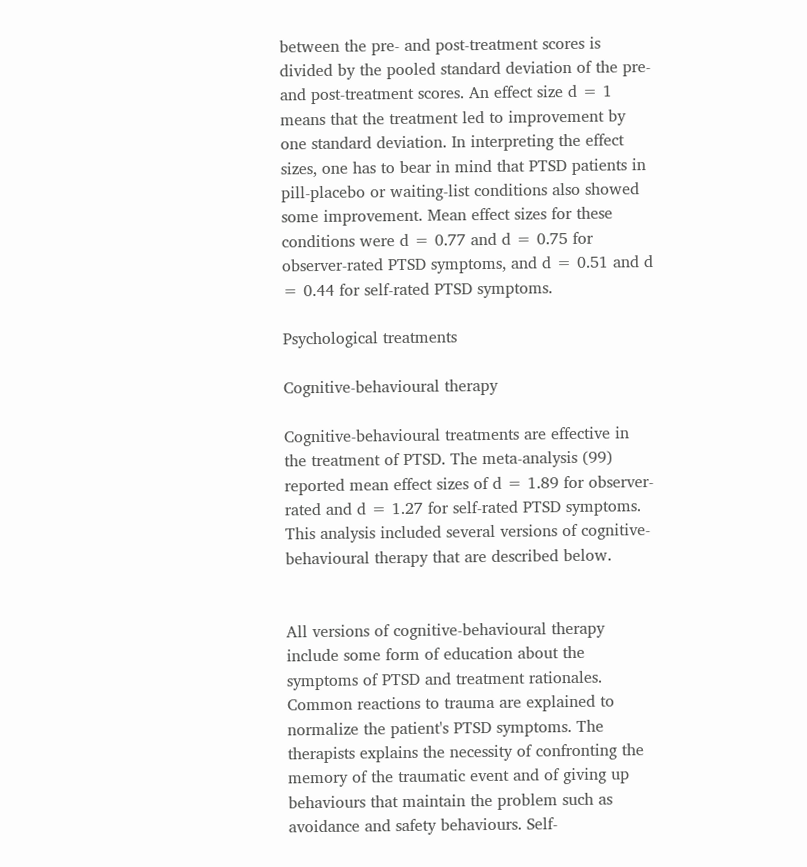between the pre- and post-treatment scores is divided by the pooled standard deviation of the pre- and post-treatment scores. An effect size d = 1 means that the treatment led to improvement by one standard deviation. In interpreting the effect sizes, one has to bear in mind that PTSD patients in pill-placebo or waiting-list conditions also showed some improvement. Mean effect sizes for these conditions were d = 0.77 and d = 0.75 for observer-rated PTSD symptoms, and d = 0.51 and d = 0.44 for self-rated PTSD symptoms.

Psychological treatments

Cognitive-behavioural therapy

Cognitive-behavioural treatments are effective in the treatment of PTSD. The meta-analysis (99) reported mean effect sizes of d = 1.89 for observer-rated and d = 1.27 for self-rated PTSD symptoms. This analysis included several versions of cognitive-behavioural therapy that are described below.


All versions of cognitive-behavioural therapy include some form of education about the symptoms of PTSD and treatment rationales. Common reactions to trauma are explained to normalize the patient's PTSD symptoms. The therapists explains the necessity of confronting the memory of the traumatic event and of giving up behaviours that maintain the problem such as avoidance and safety behaviours. Self-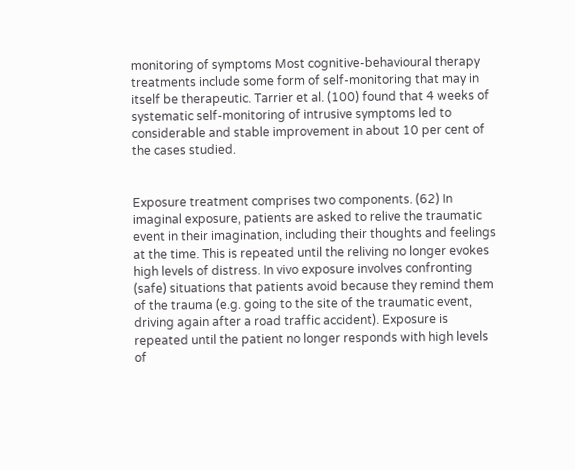monitoring of symptoms Most cognitive-behavioural therapy treatments include some form of self-monitoring that may in itself be therapeutic. Tarrier et al. (100) found that 4 weeks of systematic self-monitoring of intrusive symptoms led to considerable and stable improvement in about 10 per cent of the cases studied.


Exposure treatment comprises two components. (62) In imaginal exposure, patients are asked to relive the traumatic event in their imagination, including their thoughts and feelings at the time. This is repeated until the reliving no longer evokes high levels of distress. In vivo exposure involves confronting (safe) situations that patients avoid because they remind them of the trauma (e.g. going to the site of the traumatic event, driving again after a road traffic accident). Exposure is repeated until the patient no longer responds with high levels of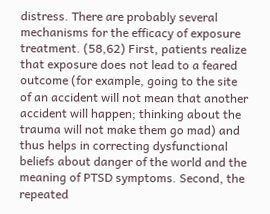distress. There are probably several mechanisms for the efficacy of exposure treatment. (58,62) First, patients realize that exposure does not lead to a feared outcome (for example, going to the site of an accident will not mean that another accident will happen; thinking about the trauma will not make them go mad) and thus helps in correcting dysfunctional beliefs about danger of the world and the meaning of PTSD symptoms. Second, the repeated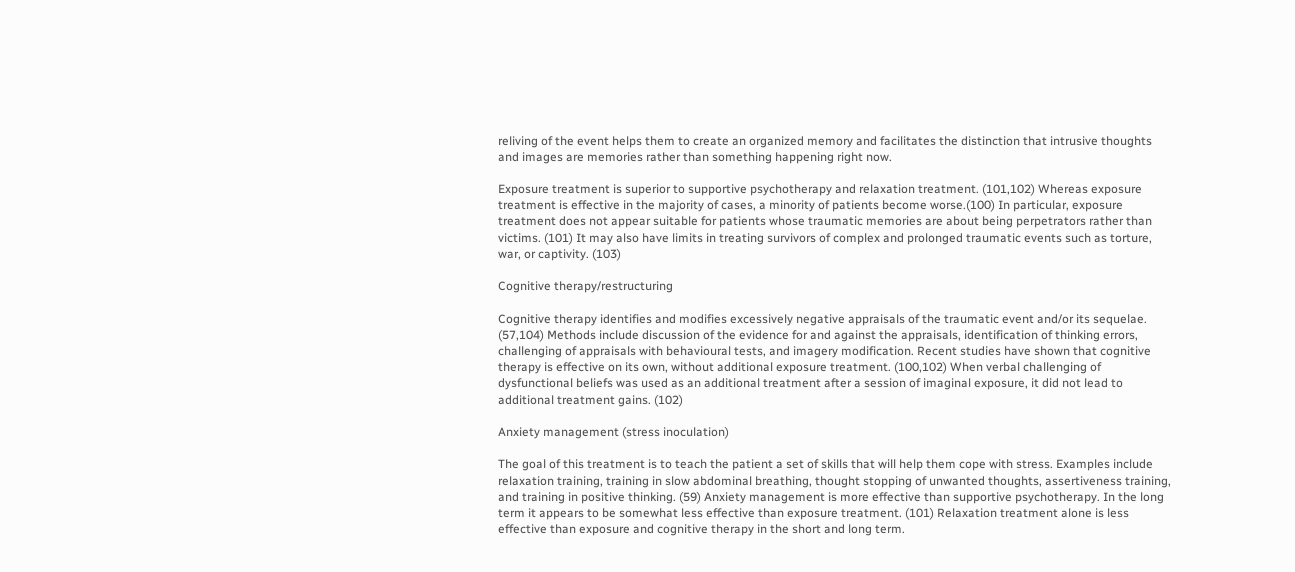reliving of the event helps them to create an organized memory and facilitates the distinction that intrusive thoughts and images are memories rather than something happening right now.

Exposure treatment is superior to supportive psychotherapy and relaxation treatment. (101,102) Whereas exposure treatment is effective in the majority of cases, a minority of patients become worse.(100) In particular, exposure treatment does not appear suitable for patients whose traumatic memories are about being perpetrators rather than victims. (101) It may also have limits in treating survivors of complex and prolonged traumatic events such as torture, war, or captivity. (103)

Cognitive therapy/restructuring

Cognitive therapy identifies and modifies excessively negative appraisals of the traumatic event and/or its sequelae. (57,104) Methods include discussion of the evidence for and against the appraisals, identification of thinking errors, challenging of appraisals with behavioural tests, and imagery modification. Recent studies have shown that cognitive therapy is effective on its own, without additional exposure treatment. (100,102) When verbal challenging of dysfunctional beliefs was used as an additional treatment after a session of imaginal exposure, it did not lead to additional treatment gains. (102)

Anxiety management (stress inoculation)

The goal of this treatment is to teach the patient a set of skills that will help them cope with stress. Examples include relaxation training, training in slow abdominal breathing, thought stopping of unwanted thoughts, assertiveness training, and training in positive thinking. (59) Anxiety management is more effective than supportive psychotherapy. In the long term it appears to be somewhat less effective than exposure treatment. (101) Relaxation treatment alone is less effective than exposure and cognitive therapy in the short and long term.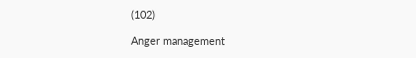(102)

Anger management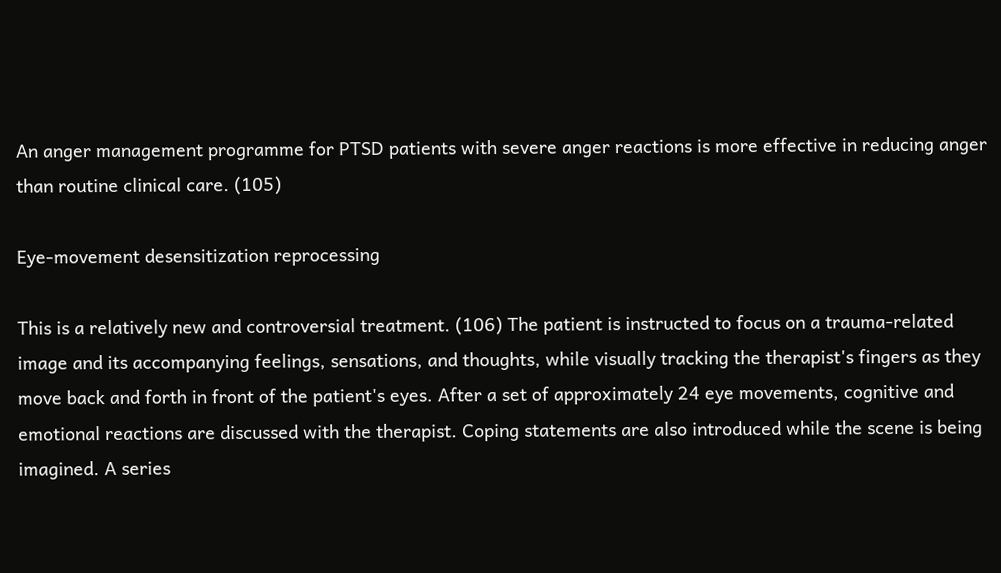An anger management programme for PTSD patients with severe anger reactions is more effective in reducing anger than routine clinical care. (105)

Eye-movement desensitization reprocessing

This is a relatively new and controversial treatment. (106) The patient is instructed to focus on a trauma-related image and its accompanying feelings, sensations, and thoughts, while visually tracking the therapist's fingers as they move back and forth in front of the patient's eyes. After a set of approximately 24 eye movements, cognitive and emotional reactions are discussed with the therapist. Coping statements are also introduced while the scene is being imagined. A series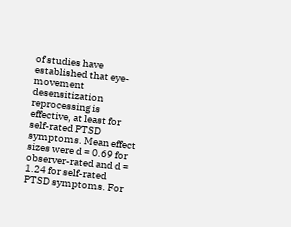of studies have established that eye-movement desensitization reprocessing is effective, at least for self-rated PTSD symptoms. Mean effect sizes were d = 0.69 for observer-rated and d = 1.24 for self-rated PTSD symptoms. For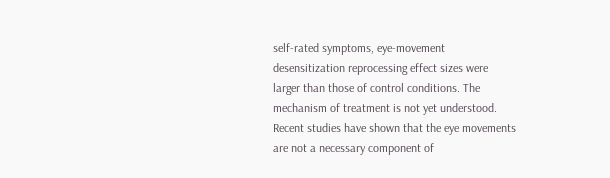self-rated symptoms, eye-movement desensitization reprocessing effect sizes were larger than those of control conditions. The mechanism of treatment is not yet understood. Recent studies have shown that the eye movements are not a necessary component of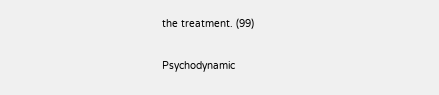the treatment. (99)

Psychodynamic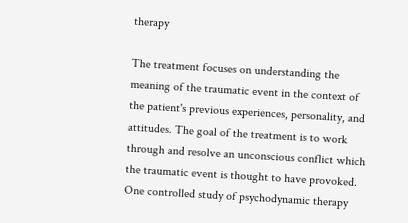therapy

The treatment focuses on understanding the meaning of the traumatic event in the context of the patient's previous experiences, personality, and attitudes. The goal of the treatment is to work through and resolve an unconscious conflict which the traumatic event is thought to have provoked. One controlled study of psychodynamic therapy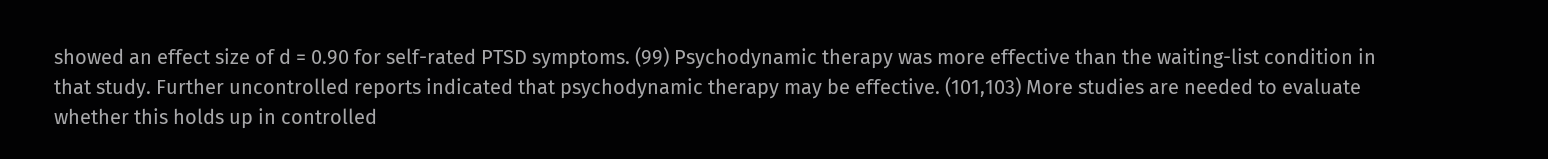showed an effect size of d = 0.90 for self-rated PTSD symptoms. (99) Psychodynamic therapy was more effective than the waiting-list condition in that study. Further uncontrolled reports indicated that psychodynamic therapy may be effective. (101,103) More studies are needed to evaluate whether this holds up in controlled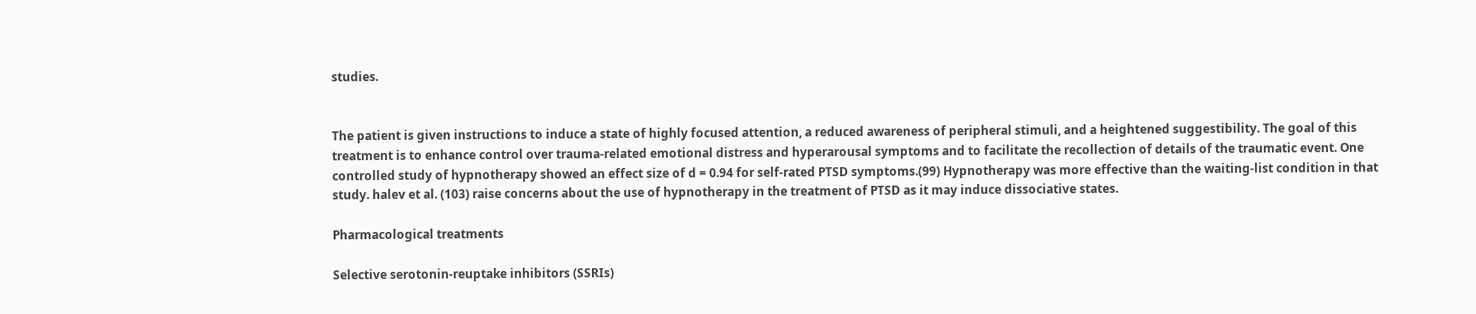studies.


The patient is given instructions to induce a state of highly focused attention, a reduced awareness of peripheral stimuli, and a heightened suggestibility. The goal of this treatment is to enhance control over trauma-related emotional distress and hyperarousal symptoms and to facilitate the recollection of details of the traumatic event. One controlled study of hypnotherapy showed an effect size of d = 0.94 for self-rated PTSD symptoms.(99) Hypnotherapy was more effective than the waiting-list condition in that study. halev et al. (103) raise concerns about the use of hypnotherapy in the treatment of PTSD as it may induce dissociative states.

Pharmacological treatments

Selective serotonin-reuptake inhibitors (SSRIs)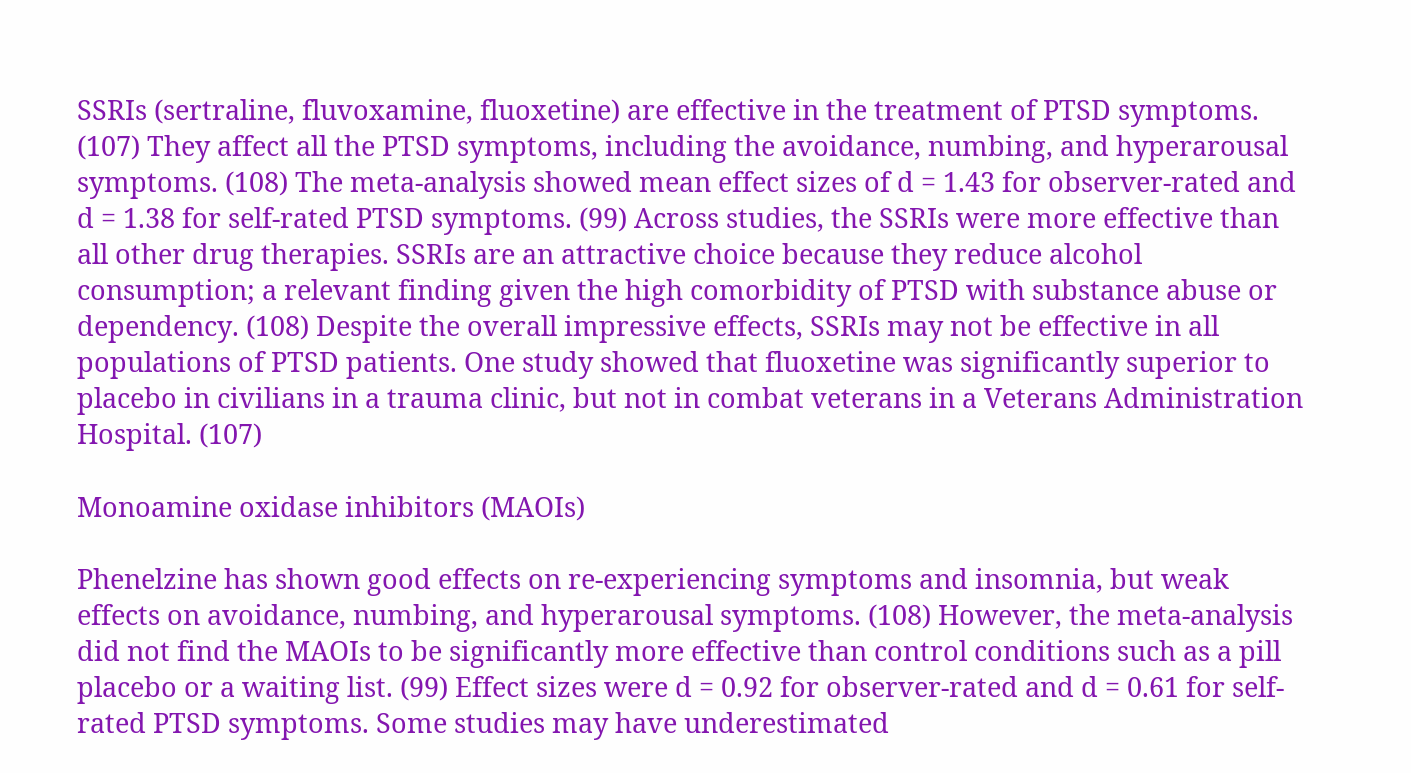SSRIs (sertraline, fluvoxamine, fluoxetine) are effective in the treatment of PTSD symptoms. (107) They affect all the PTSD symptoms, including the avoidance, numbing, and hyperarousal symptoms. (108) The meta-analysis showed mean effect sizes of d = 1.43 for observer-rated and d = 1.38 for self-rated PTSD symptoms. (99) Across studies, the SSRIs were more effective than all other drug therapies. SSRIs are an attractive choice because they reduce alcohol consumption; a relevant finding given the high comorbidity of PTSD with substance abuse or dependency. (108) Despite the overall impressive effects, SSRIs may not be effective in all populations of PTSD patients. One study showed that fluoxetine was significantly superior to placebo in civilians in a trauma clinic, but not in combat veterans in a Veterans Administration Hospital. (107)

Monoamine oxidase inhibitors (MAOIs)

Phenelzine has shown good effects on re-experiencing symptoms and insomnia, but weak effects on avoidance, numbing, and hyperarousal symptoms. (108) However, the meta-analysis did not find the MAOIs to be significantly more effective than control conditions such as a pill placebo or a waiting list. (99) Effect sizes were d = 0.92 for observer-rated and d = 0.61 for self-rated PTSD symptoms. Some studies may have underestimated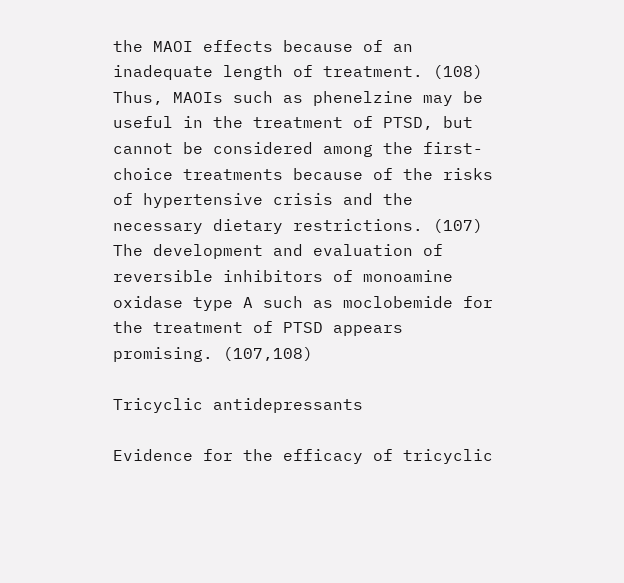the MAOI effects because of an inadequate length of treatment. (108) Thus, MAOIs such as phenelzine may be useful in the treatment of PTSD, but cannot be considered among the first-choice treatments because of the risks of hypertensive crisis and the necessary dietary restrictions. (107) The development and evaluation of reversible inhibitors of monoamine oxidase type A such as moclobemide for the treatment of PTSD appears promising. (107,108)

Tricyclic antidepressants

Evidence for the efficacy of tricyclic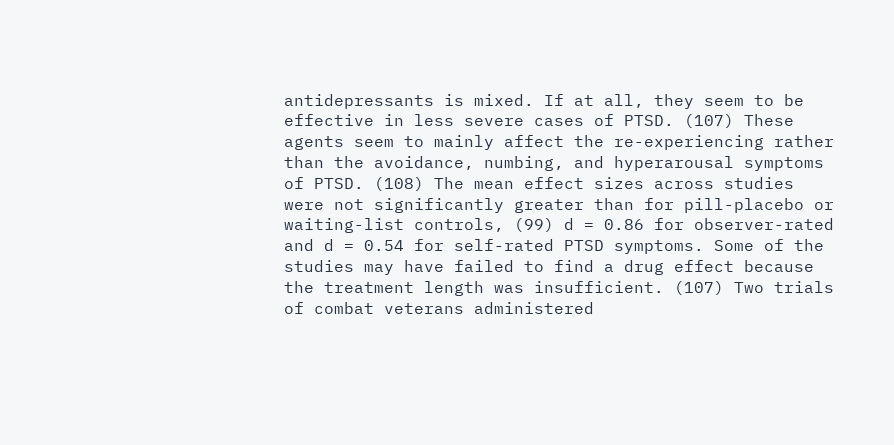antidepressants is mixed. If at all, they seem to be effective in less severe cases of PTSD. (107) These agents seem to mainly affect the re-experiencing rather than the avoidance, numbing, and hyperarousal symptoms of PTSD. (108) The mean effect sizes across studies were not significantly greater than for pill-placebo or waiting-list controls, (99) d = 0.86 for observer-rated and d = 0.54 for self-rated PTSD symptoms. Some of the studies may have failed to find a drug effect because the treatment length was insufficient. (107) Two trials of combat veterans administered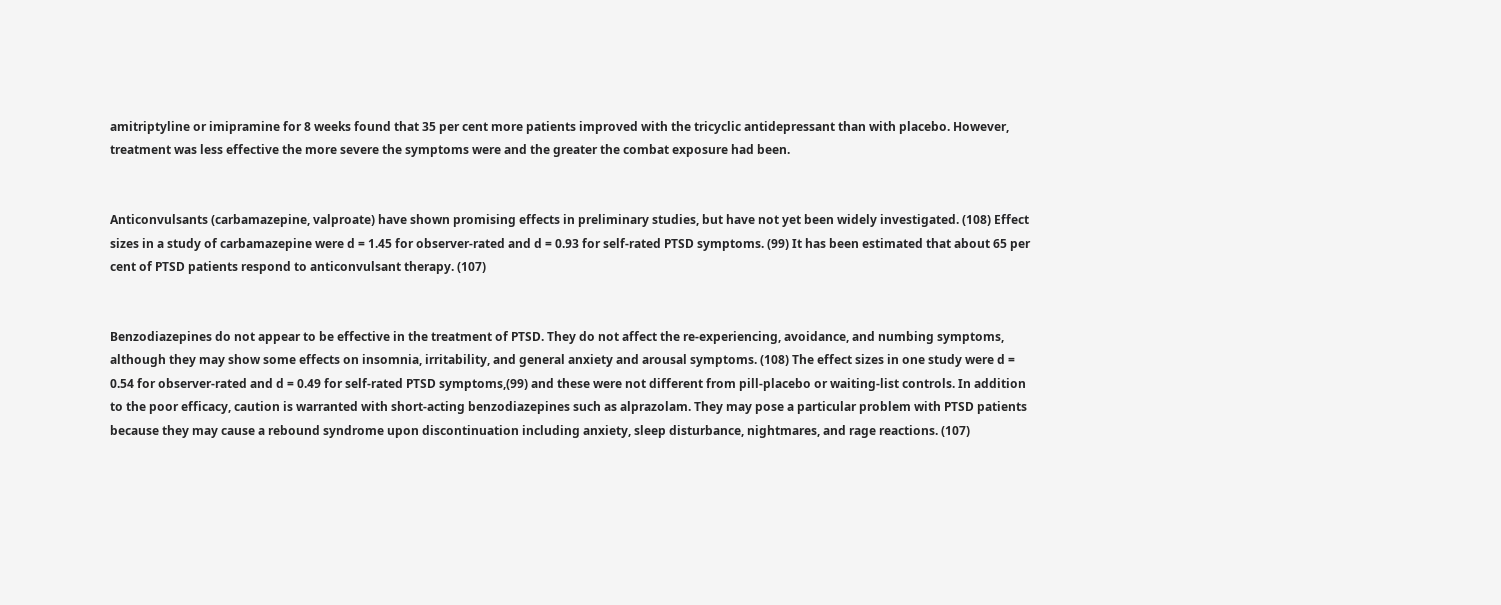amitriptyline or imipramine for 8 weeks found that 35 per cent more patients improved with the tricyclic antidepressant than with placebo. However, treatment was less effective the more severe the symptoms were and the greater the combat exposure had been.


Anticonvulsants (carbamazepine, valproate) have shown promising effects in preliminary studies, but have not yet been widely investigated. (108) Effect sizes in a study of carbamazepine were d = 1.45 for observer-rated and d = 0.93 for self-rated PTSD symptoms. (99) It has been estimated that about 65 per cent of PTSD patients respond to anticonvulsant therapy. (107)


Benzodiazepines do not appear to be effective in the treatment of PTSD. They do not affect the re-experiencing, avoidance, and numbing symptoms, although they may show some effects on insomnia, irritability, and general anxiety and arousal symptoms. (108) The effect sizes in one study were d = 0.54 for observer-rated and d = 0.49 for self-rated PTSD symptoms,(99) and these were not different from pill-placebo or waiting-list controls. In addition to the poor efficacy, caution is warranted with short-acting benzodiazepines such as alprazolam. They may pose a particular problem with PTSD patients because they may cause a rebound syndrome upon discontinuation including anxiety, sleep disturbance, nightmares, and rage reactions. (107)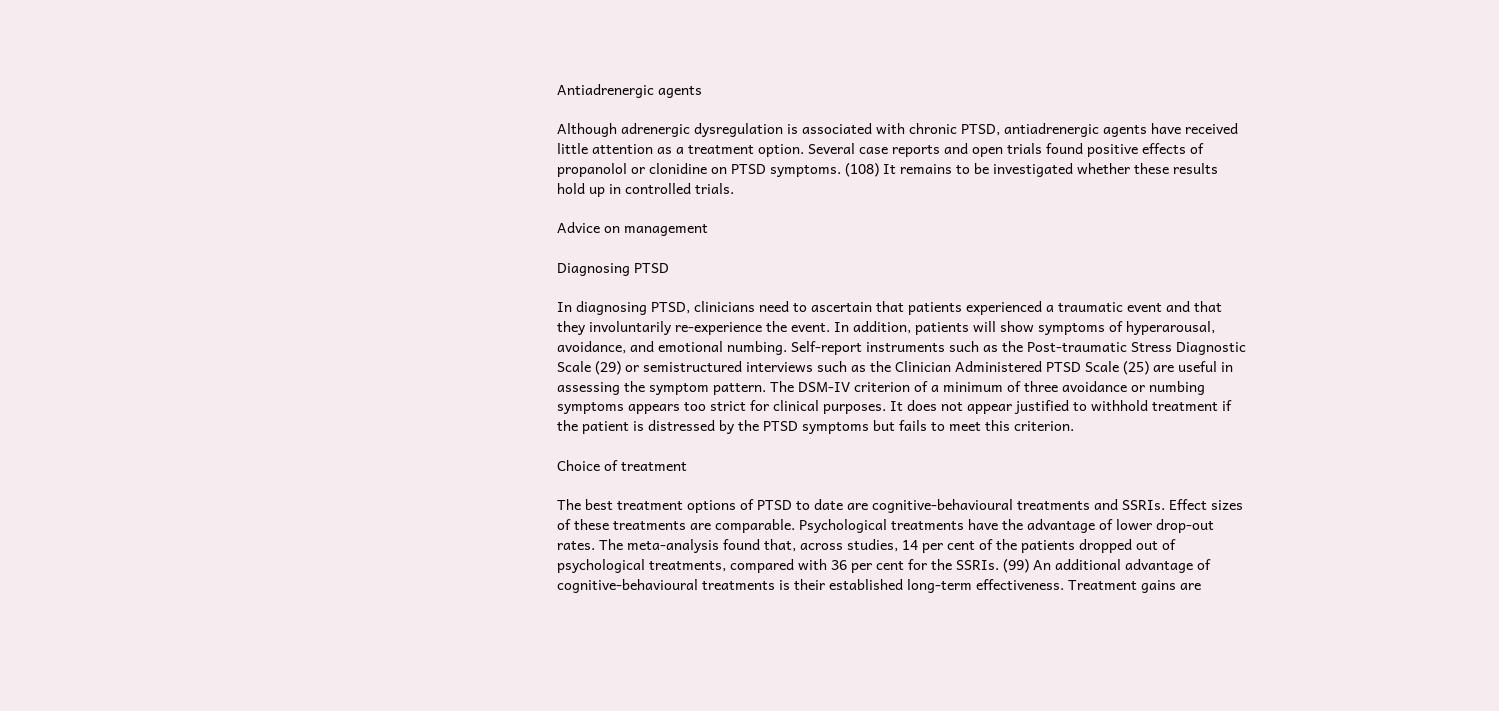Antiadrenergic agents

Although adrenergic dysregulation is associated with chronic PTSD, antiadrenergic agents have received little attention as a treatment option. Several case reports and open trials found positive effects of propanolol or clonidine on PTSD symptoms. (108) It remains to be investigated whether these results hold up in controlled trials.

Advice on management

Diagnosing PTSD

In diagnosing PTSD, clinicians need to ascertain that patients experienced a traumatic event and that they involuntarily re-experience the event. In addition, patients will show symptoms of hyperarousal, avoidance, and emotional numbing. Self-report instruments such as the Post-traumatic Stress Diagnostic Scale (29) or semistructured interviews such as the Clinician Administered PTSD Scale (25) are useful in assessing the symptom pattern. The DSM-IV criterion of a minimum of three avoidance or numbing symptoms appears too strict for clinical purposes. It does not appear justified to withhold treatment if the patient is distressed by the PTSD symptoms but fails to meet this criterion.

Choice of treatment

The best treatment options of PTSD to date are cognitive-behavioural treatments and SSRIs. Effect sizes of these treatments are comparable. Psychological treatments have the advantage of lower drop-out rates. The meta-analysis found that, across studies, 14 per cent of the patients dropped out of psychological treatments, compared with 36 per cent for the SSRIs. (99) An additional advantage of cognitive-behavioural treatments is their established long-term effectiveness. Treatment gains are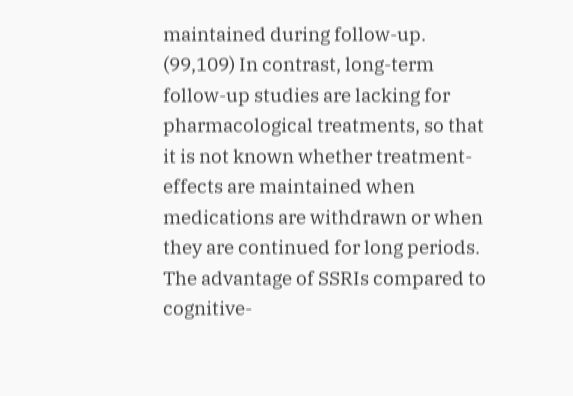maintained during follow-up. (99,109) In contrast, long-term follow-up studies are lacking for pharmacological treatments, so that it is not known whether treatment-effects are maintained when medications are withdrawn or when they are continued for long periods. The advantage of SSRIs compared to cognitive-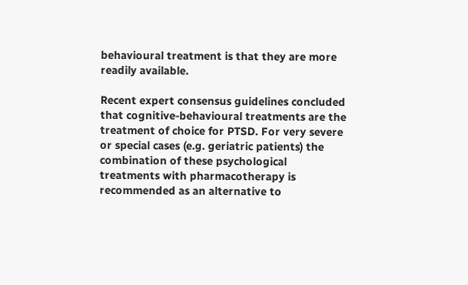behavioural treatment is that they are more readily available.

Recent expert consensus guidelines concluded that cognitive-behavioural treatments are the treatment of choice for PTSD. For very severe or special cases (e.g. geriatric patients) the combination of these psychological treatments with pharmacotherapy is recommended as an alternative to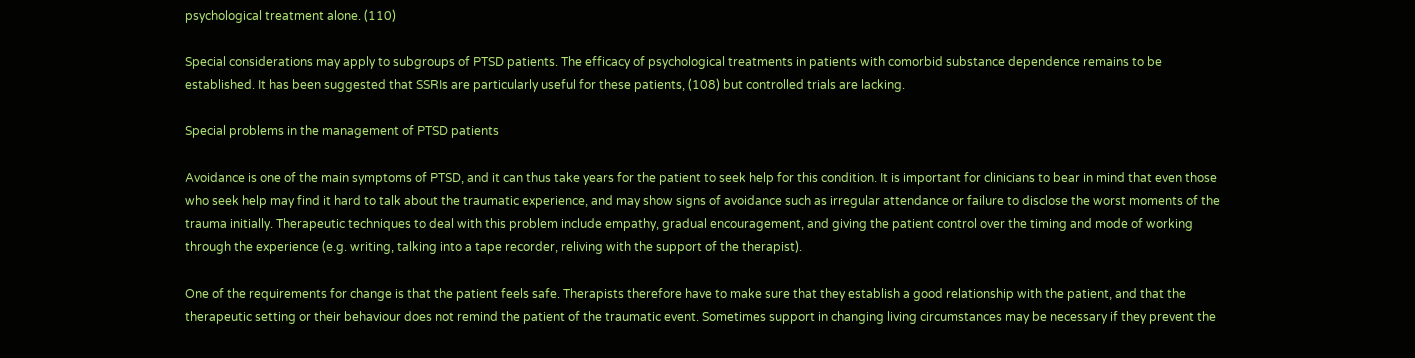psychological treatment alone. (110)

Special considerations may apply to subgroups of PTSD patients. The efficacy of psychological treatments in patients with comorbid substance dependence remains to be established. It has been suggested that SSRIs are particularly useful for these patients, (108) but controlled trials are lacking.

Special problems in the management of PTSD patients

Avoidance is one of the main symptoms of PTSD, and it can thus take years for the patient to seek help for this condition. It is important for clinicians to bear in mind that even those who seek help may find it hard to talk about the traumatic experience, and may show signs of avoidance such as irregular attendance or failure to disclose the worst moments of the trauma initially. Therapeutic techniques to deal with this problem include empathy, gradual encouragement, and giving the patient control over the timing and mode of working through the experience (e.g. writing, talking into a tape recorder, reliving with the support of the therapist).

One of the requirements for change is that the patient feels safe. Therapists therefore have to make sure that they establish a good relationship with the patient, and that the therapeutic setting or their behaviour does not remind the patient of the traumatic event. Sometimes support in changing living circumstances may be necessary if they prevent the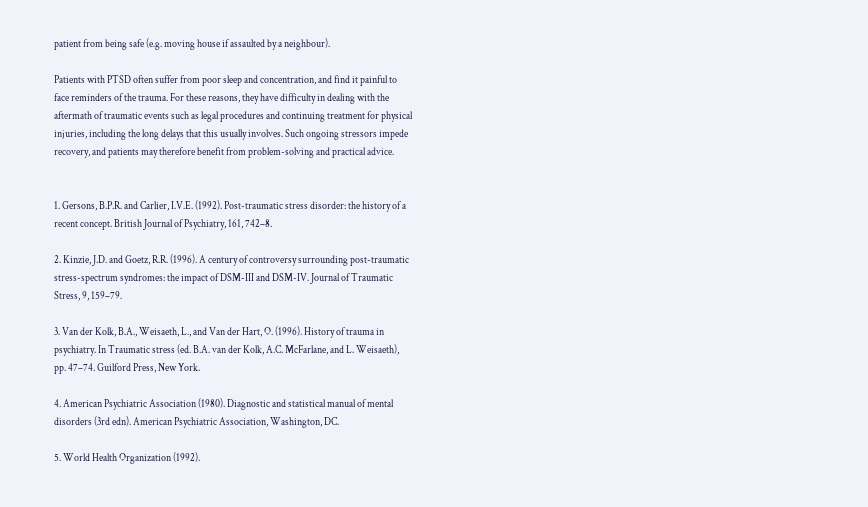patient from being safe (e.g. moving house if assaulted by a neighbour).

Patients with PTSD often suffer from poor sleep and concentration, and find it painful to face reminders of the trauma. For these reasons, they have difficulty in dealing with the aftermath of traumatic events such as legal procedures and continuing treatment for physical injuries, including the long delays that this usually involves. Such ongoing stressors impede recovery, and patients may therefore benefit from problem-solving and practical advice.


1. Gersons, B.P.R. and Carlier, I.V.E. (1992). Post-traumatic stress disorder: the history of a recent concept. British Journal of Psychiatry, 161, 742–8.

2. Kinzie, J.D. and Goetz, R.R. (1996). A century of controversy surrounding post-traumatic stress-spectrum syndromes: the impact of DSM-III and DSM-IV. Journal of Traumatic Stress, 9, 159–79.

3. Van der Kolk, B.A., Weisaeth, L., and Van der Hart, O. (1996). History of trauma in psychiatry. In Traumatic stress (ed. B.A. van der Kolk, A.C. McFarlane, and L. Weisaeth), pp. 47–74. Guilford Press, New York.

4. American Psychiatric Association (1980). Diagnostic and statistical manual of mental disorders (3rd edn). American Psychiatric Association, Washington, DC.

5. World Health Organization (1992).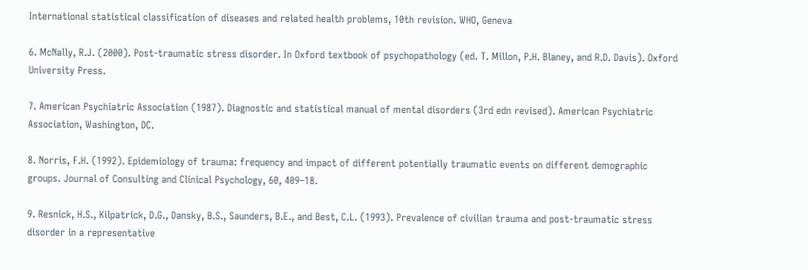International statistical classification of diseases and related health problems, 10th revision. WHO, Geneva

6. McNally, R.J. (2000). Post-traumatic stress disorder. In Oxford textbook of psychopathology (ed. T. Millon, P.H. Blaney, and R.D. Davis). Oxford University Press.

7. American Psychiatric Association (1987). Diagnostic and statistical manual of mental disorders (3rd edn revised). American Psychiatric Association, Washington, DC.

8. Norris, F.H. (1992). Epidemiology of trauma: frequency and impact of different potentially traumatic events on different demographic groups. Journal of Consulting and Clinical Psychology, 60, 409–18.

9. Resnick, H.S., Kilpatrick, D.G., Dansky, B.S., Saunders, B.E., and Best, C.L. (1993). Prevalence of civilian trauma and post-traumatic stress disorder in a representative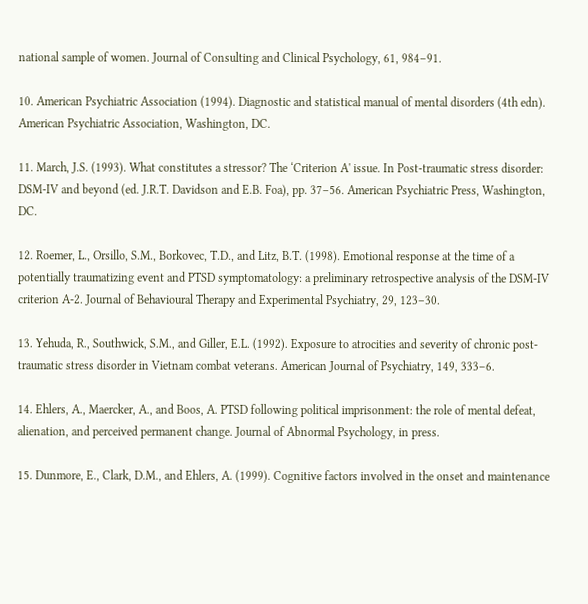national sample of women. Journal of Consulting and Clinical Psychology, 61, 984–91.

10. American Psychiatric Association (1994). Diagnostic and statistical manual of mental disorders (4th edn). American Psychiatric Association, Washington, DC.

11. March, J.S. (1993). What constitutes a stressor? The ‘Criterion A' issue. In Post-traumatic stress disorder: DSM-IV and beyond (ed. J.R.T. Davidson and E.B. Foa), pp. 37–56. American Psychiatric Press, Washington, DC.

12. Roemer, L., Orsillo, S.M., Borkovec, T.D., and Litz, B.T. (1998). Emotional response at the time of a potentially traumatizing event and PTSD symptomatology: a preliminary retrospective analysis of the DSM-IV criterion A-2. Journal of Behavioural Therapy and Experimental Psychiatry, 29, 123–30.

13. Yehuda, R., Southwick, S.M., and Giller, E.L. (1992). Exposure to atrocities and severity of chronic post-traumatic stress disorder in Vietnam combat veterans. American Journal of Psychiatry, 149, 333–6.

14. Ehlers, A., Maercker, A., and Boos, A. PTSD following political imprisonment: the role of mental defeat, alienation, and perceived permanent change. Journal of Abnormal Psychology, in press.

15. Dunmore, E., Clark, D.M., and Ehlers, A. (1999). Cognitive factors involved in the onset and maintenance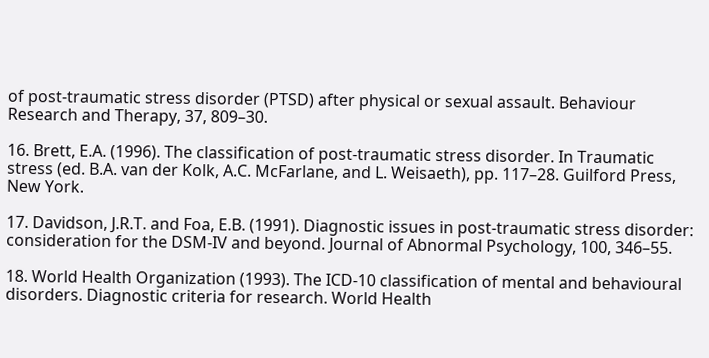of post-traumatic stress disorder (PTSD) after physical or sexual assault. Behaviour Research and Therapy, 37, 809–30.

16. Brett, E.A. (1996). The classification of post-traumatic stress disorder. In Traumatic stress (ed. B.A. van der Kolk, A.C. McFarlane, and L. Weisaeth), pp. 117–28. Guilford Press, New York.

17. Davidson, J.R.T. and Foa, E.B. (1991). Diagnostic issues in post-traumatic stress disorder: consideration for the DSM-IV and beyond. Journal of Abnormal Psychology, 100, 346–55.

18. World Health Organization (1993). The ICD-10 classification of mental and behavioural disorders. Diagnostic criteria for research. World Health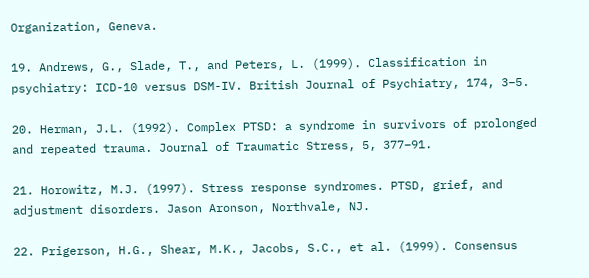Organization, Geneva.

19. Andrews, G., Slade, T., and Peters, L. (1999). Classification in psychiatry: ICD-10 versus DSM-IV. British Journal of Psychiatry, 174, 3–5.

20. Herman, J.L. (1992). Complex PTSD: a syndrome in survivors of prolonged and repeated trauma. Journal of Traumatic Stress, 5, 377–91.

21. Horowitz, M.J. (1997). Stress response syndromes. PTSD, grief, and adjustment disorders. Jason Aronson, Northvale, NJ.

22. Prigerson, H.G., Shear, M.K., Jacobs, S.C., et al. (1999). Consensus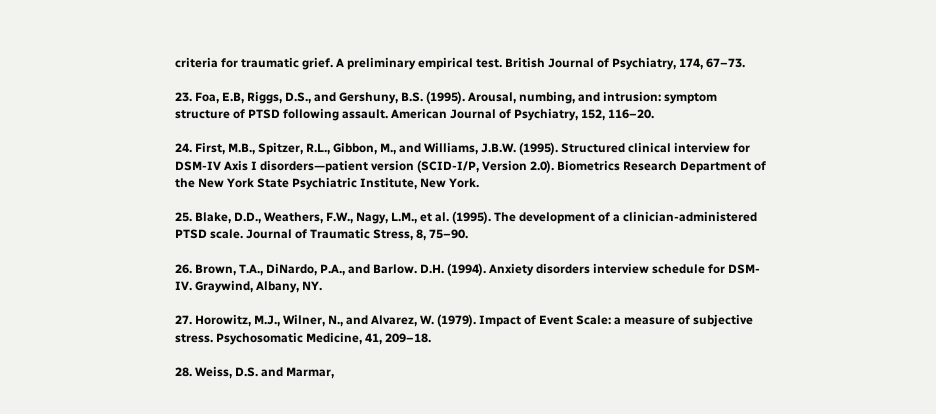criteria for traumatic grief. A preliminary empirical test. British Journal of Psychiatry, 174, 67–73.

23. Foa, E.B, Riggs, D.S., and Gershuny, B.S. (1995). Arousal, numbing, and intrusion: symptom structure of PTSD following assault. American Journal of Psychiatry, 152, 116–20.

24. First, M.B., Spitzer, R.L., Gibbon, M., and Williams, J.B.W. (1995). Structured clinical interview for DSM-IV Axis I disorders—patient version (SCID-I/P, Version 2.0). Biometrics Research Department of the New York State Psychiatric Institute, New York.

25. Blake, D.D., Weathers, F.W., Nagy, L.M., et al. (1995). The development of a clinician-administered PTSD scale. Journal of Traumatic Stress, 8, 75–90.

26. Brown, T.A., DiNardo, P.A., and Barlow. D.H. (1994). Anxiety disorders interview schedule for DSM-IV. Graywind, Albany, NY.

27. Horowitz, M.J., Wilner, N., and Alvarez, W. (1979). Impact of Event Scale: a measure of subjective stress. Psychosomatic Medicine, 41, 209–18.

28. Weiss, D.S. and Marmar,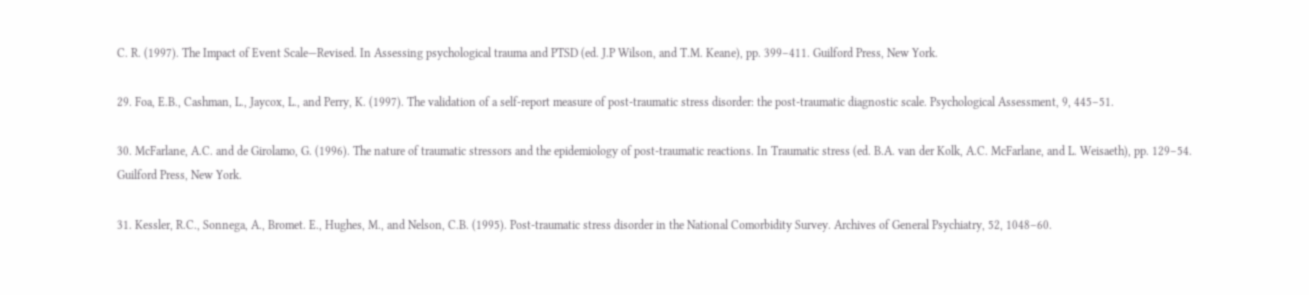C. R. (1997). The Impact of Event Scale—Revised. In Assessing psychological trauma and PTSD (ed. J.P Wilson, and T.M. Keane), pp. 399–411. Guilford Press, New York.

29. Foa, E.B., Cashman, L., Jaycox, L., and Perry, K. (1997). The validation of a self-report measure of post-traumatic stress disorder: the post-traumatic diagnostic scale. Psychological Assessment, 9, 445–51.

30. McFarlane, A.C. and de Girolamo, G. (1996). The nature of traumatic stressors and the epidemiology of post-traumatic reactions. In Traumatic stress (ed. B.A. van der Kolk, A.C. McFarlane, and L. Weisaeth), pp. 129–54. Guilford Press, New York.

31. Kessler, R.C., Sonnega, A., Bromet. E., Hughes, M., and Nelson, C.B. (1995). Post-traumatic stress disorder in the National Comorbidity Survey. Archives of General Psychiatry, 52, 1048–60.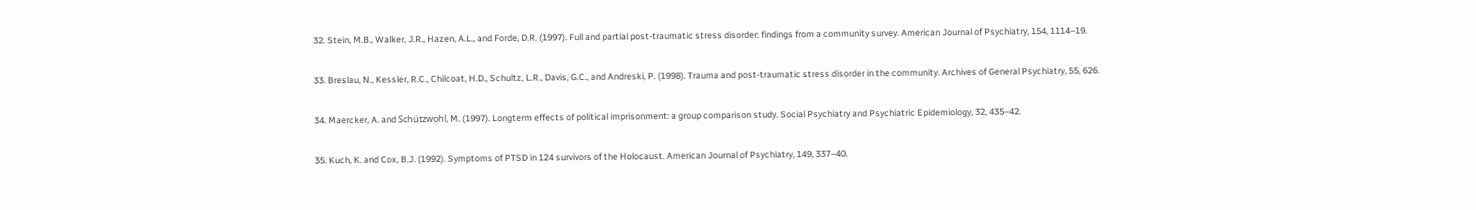32. Stein, M.B., Walker, J.R., Hazen, A.L., and Forde, D.R. (1997). Full and partial post-traumatic stress disorder: findings from a community survey. American Journal of Psychiatry, 154, 1114–19.

33. Breslau, N., Kessler, R.C., Chilcoat, H.D., Schultz, L.R., Davis, G.C., and Andreski, P. (1998). Trauma and post-traumatic stress disorder in the community. Archives of General Psychiatry, 55, 626.

34. Maercker, A. and Schützwohl, M. (1997). Longterm effects of political imprisonment: a group comparison study. Social Psychiatry and Psychiatric Epidemiology, 32, 435–42.

35. Kuch, K. and Cox, B.J. (1992). Symptoms of PTSD in 124 survivors of the Holocaust. American Journal of Psychiatry, 149, 337–40.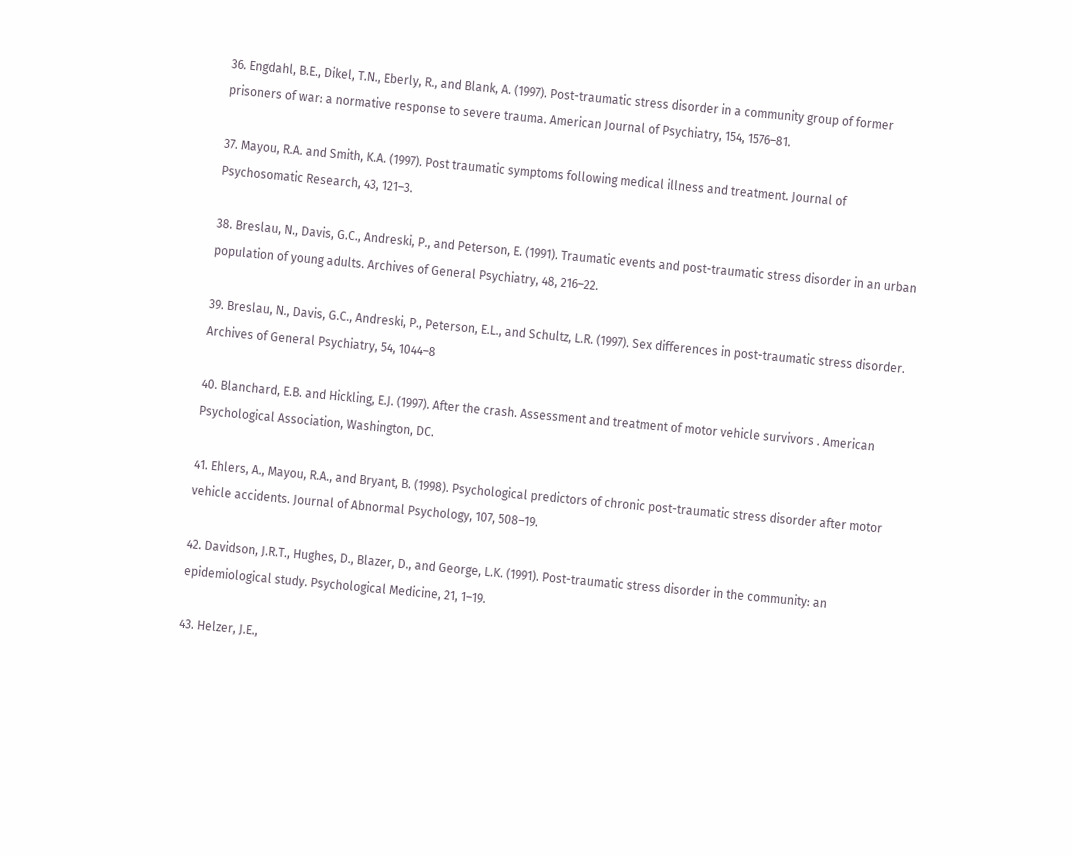36. Engdahl, B.E., Dikel, T.N., Eberly, R., and Blank, A. (1997). Post-traumatic stress disorder in a community group of former prisoners of war: a normative response to severe trauma. American Journal of Psychiatry, 154, 1576–81.

37. Mayou, R.A. and Smith, K.A. (1997). Post traumatic symptoms following medical illness and treatment. Journal of Psychosomatic Research, 43, 121–3.

38. Breslau, N., Davis, G.C., Andreski, P., and Peterson, E. (1991). Traumatic events and post-traumatic stress disorder in an urban population of young adults. Archives of General Psychiatry, 48, 216–22.

39. Breslau, N., Davis, G.C., Andreski, P., Peterson, E.L., and Schultz, L.R. (1997). Sex differences in post-traumatic stress disorder. Archives of General Psychiatry, 54, 1044–8

40. Blanchard, E.B. and Hickling, E.J. (1997). After the crash. Assessment and treatment of motor vehicle survivors . American Psychological Association, Washington, DC.

41. Ehlers, A., Mayou, R.A., and Bryant, B. (1998). Psychological predictors of chronic post-traumatic stress disorder after motor vehicle accidents. Journal of Abnormal Psychology, 107, 508–19.

42. Davidson, J.R.T., Hughes, D., Blazer, D., and George, L.K. (1991). Post-traumatic stress disorder in the community: an epidemiological study. Psychological Medicine, 21, 1–19.

43. Helzer, J.E.,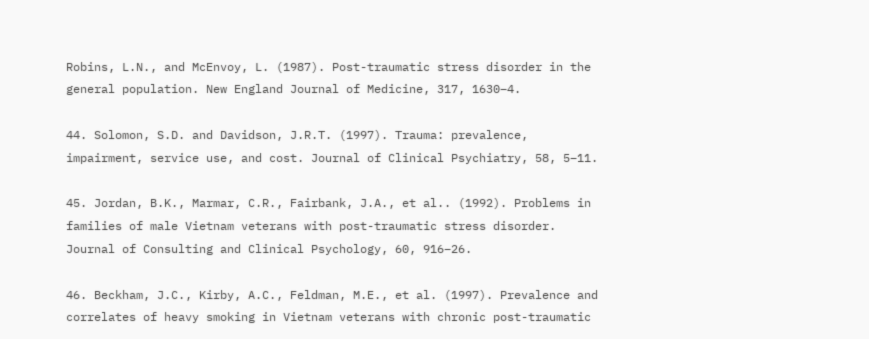Robins, L.N., and McEnvoy, L. (1987). Post-traumatic stress disorder in the general population. New England Journal of Medicine, 317, 1630–4.

44. Solomon, S.D. and Davidson, J.R.T. (1997). Trauma: prevalence, impairment, service use, and cost. Journal of Clinical Psychiatry, 58, 5–11.

45. Jordan, B.K., Marmar, C.R., Fairbank, J.A., et al.. (1992). Problems in families of male Vietnam veterans with post-traumatic stress disorder. Journal of Consulting and Clinical Psychology, 60, 916–26.

46. Beckham, J.C., Kirby, A.C., Feldman, M.E., et al. (1997). Prevalence and correlates of heavy smoking in Vietnam veterans with chronic post-traumatic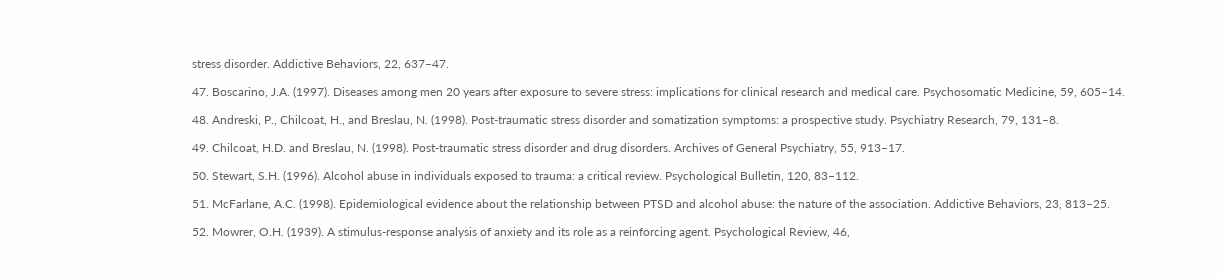stress disorder. Addictive Behaviors, 22, 637–47.

47. Boscarino, J.A. (1997). Diseases among men 20 years after exposure to severe stress: implications for clinical research and medical care. Psychosomatic Medicine, 59, 605–14.

48. Andreski, P., Chilcoat, H., and Breslau, N. (1998). Post-traumatic stress disorder and somatization symptoms: a prospective study. Psychiatry Research, 79, 131–8.

49. Chilcoat, H.D. and Breslau, N. (1998). Post-traumatic stress disorder and drug disorders. Archives of General Psychiatry, 55, 913–17.

50. Stewart, S.H. (1996). Alcohol abuse in individuals exposed to trauma: a critical review. Psychological Bulletin, 120, 83–112.

51. McFarlane, A.C. (1998). Epidemiological evidence about the relationship between PTSD and alcohol abuse: the nature of the association. Addictive Behaviors, 23, 813–25.

52. Mowrer, O.H. (1939). A stimulus-response analysis of anxiety and its role as a reinforcing agent. Psychological Review, 46,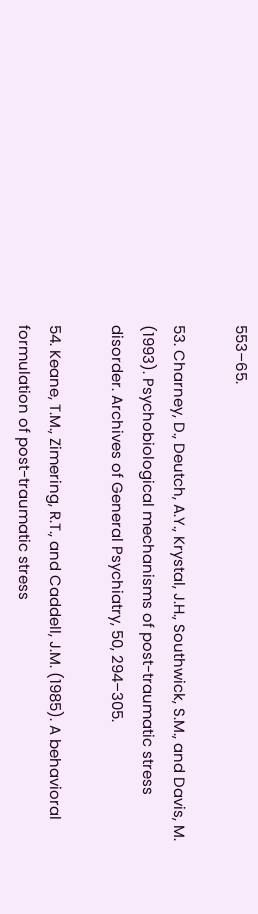553–65.

53. Charney, D., Deutch, A.Y., Krystal, J.H., Southwick, S.M., and Davis, M. (1993). Psychobiological mechanisms of post-traumatic stress disorder. Archives of General Psychiatry, 50, 294–305.

54. Keane, T.M., Zimering, R.T., and Caddell, J.M. (1985). A behavioral formulation of post-traumatic stress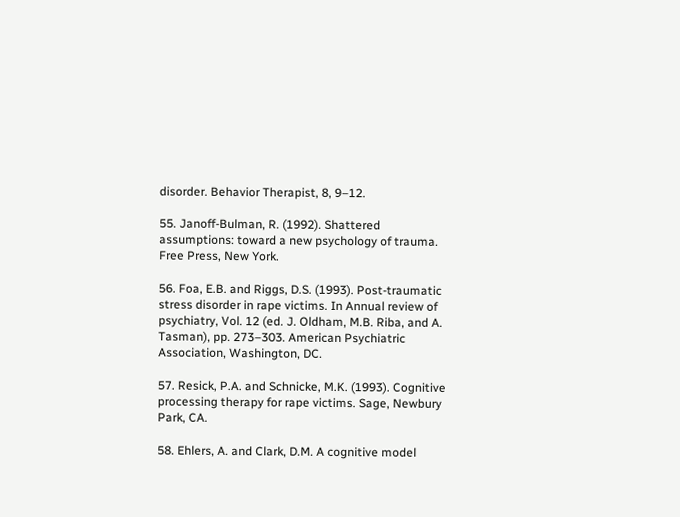disorder. Behavior Therapist, 8, 9–12.

55. Janoff-Bulman, R. (1992). Shattered assumptions: toward a new psychology of trauma. Free Press, New York.

56. Foa, E.B. and Riggs, D.S. (1993). Post-traumatic stress disorder in rape victims. In Annual review of psychiatry, Vol. 12 (ed. J. Oldham, M.B. Riba, and A. Tasman), pp. 273–303. American Psychiatric Association, Washington, DC.

57. Resick, P.A. and Schnicke, M.K. (1993). Cognitive processing therapy for rape victims. Sage, Newbury Park, CA.

58. Ehlers, A. and Clark, D.M. A cognitive model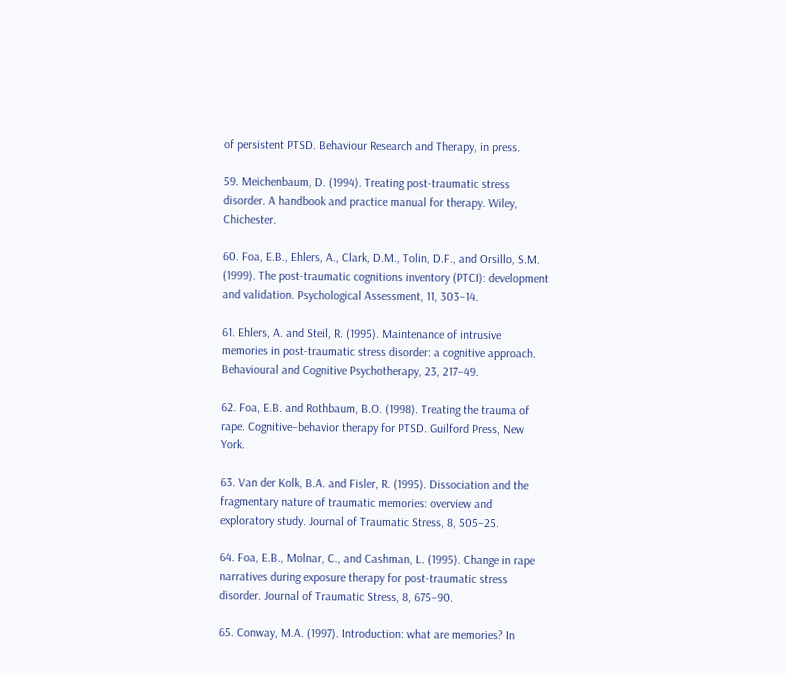of persistent PTSD. Behaviour Research and Therapy, in press.

59. Meichenbaum, D. (1994). Treating post-traumatic stress disorder. A handbook and practice manual for therapy. Wiley, Chichester.

60. Foa, E.B., Ehlers, A., Clark, D.M., Tolin, D.F., and Orsillo, S.M. (1999). The post-traumatic cognitions inventory (PTCI): development and validation. Psychological Assessment, 11, 303–14.

61. Ehlers, A. and Steil, R. (1995). Maintenance of intrusive memories in post-traumatic stress disorder: a cognitive approach. Behavioural and Cognitive Psychotherapy, 23, 217–49.

62. Foa, E.B. and Rothbaum, B.O. (1998). Treating the trauma of rape. Cognitive–behavior therapy for PTSD. Guilford Press, New York.

63. Van der Kolk, B.A. and Fisler, R. (1995). Dissociation and the fragmentary nature of traumatic memories: overview and exploratory study. Journal of Traumatic Stress, 8, 505–25.

64. Foa, E.B., Molnar, C., and Cashman, L. (1995). Change in rape narratives during exposure therapy for post-traumatic stress disorder. Journal of Traumatic Stress, 8, 675–90.

65. Conway, M.A. (1997). Introduction: what are memories? In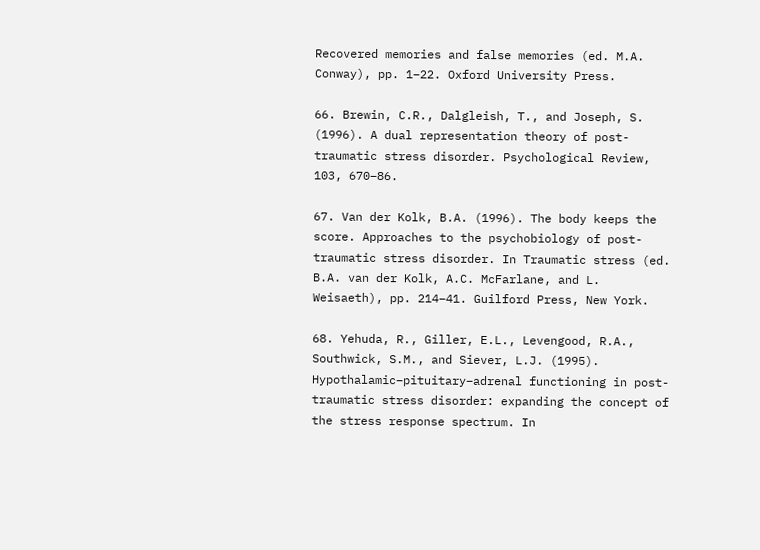Recovered memories and false memories (ed. M.A. Conway), pp. 1–22. Oxford University Press.

66. Brewin, C.R., Dalgleish, T., and Joseph, S. (1996). A dual representation theory of post-traumatic stress disorder. Psychological Review, 103, 670–86.

67. Van der Kolk, B.A. (1996). The body keeps the score. Approaches to the psychobiology of post-traumatic stress disorder. In Traumatic stress (ed. B.A. van der Kolk, A.C. McFarlane, and L. Weisaeth), pp. 214–41. Guilford Press, New York.

68. Yehuda, R., Giller, E.L., Levengood, R.A., Southwick, S.M., and Siever, L.J. (1995). Hypothalamic–pituitary–adrenal functioning in post-traumatic stress disorder: expanding the concept of the stress response spectrum. In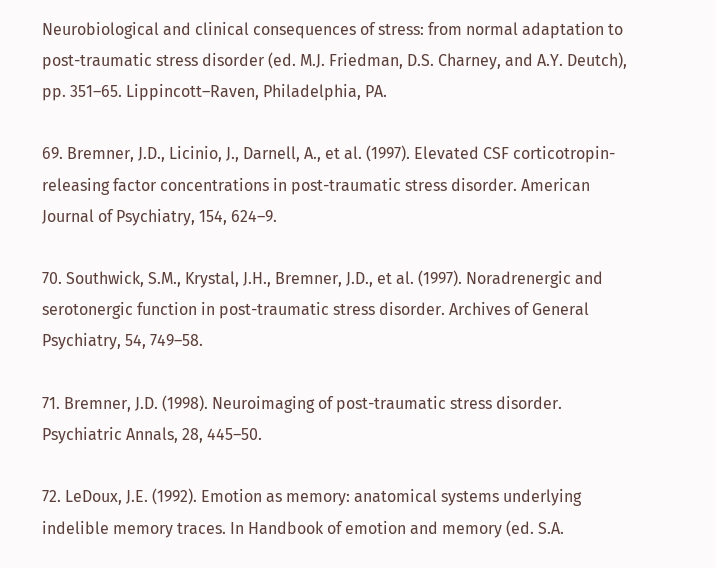Neurobiological and clinical consequences of stress: from normal adaptation to post-traumatic stress disorder (ed. M.J. Friedman, D.S. Charney, and A.Y. Deutch), pp. 351–65. Lippincott–Raven, Philadelphia, PA.

69. Bremner, J.D., Licinio, J., Darnell, A., et al. (1997). Elevated CSF corticotropin-releasing factor concentrations in post-traumatic stress disorder. American Journal of Psychiatry, 154, 624–9.

70. Southwick, S.M., Krystal, J.H., Bremner, J.D., et al. (1997). Noradrenergic and serotonergic function in post-traumatic stress disorder. Archives of General Psychiatry, 54, 749–58.

71. Bremner, J.D. (1998). Neuroimaging of post-traumatic stress disorder. Psychiatric Annals, 28, 445–50.

72. LeDoux, J.E. (1992). Emotion as memory: anatomical systems underlying indelible memory traces. In Handbook of emotion and memory (ed. S.A.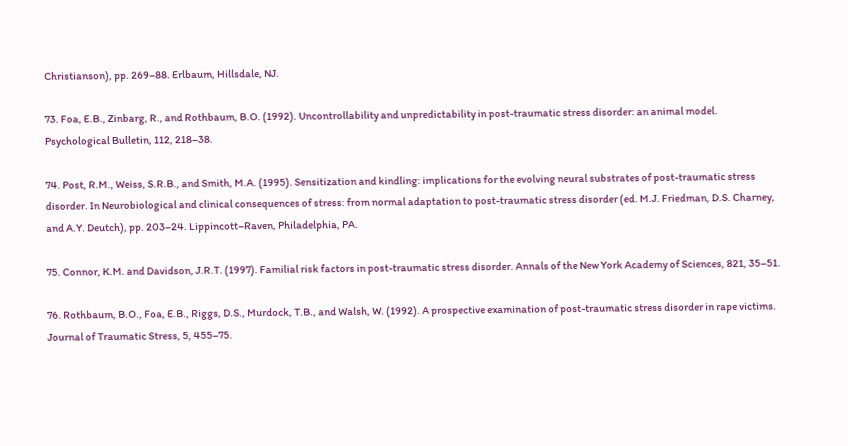Christianson), pp. 269–88. Erlbaum, Hillsdale, NJ.

73. Foa, E.B., Zinbarg, R., and Rothbaum, B.O. (1992). Uncontrollability and unpredictability in post-traumatic stress disorder: an animal model. Psychological Bulletin, 112, 218–38.

74. Post, R.M., Weiss, S.R.B., and Smith, M.A. (1995). Sensitization and kindling: implications for the evolving neural substrates of post-traumatic stress disorder. In Neurobiological and clinical consequences of stress: from normal adaptation to post-traumatic stress disorder (ed. M.J. Friedman, D.S. Charney, and A.Y. Deutch), pp. 203–24. Lippincott–Raven, Philadelphia, PA.

75. Connor, K.M. and Davidson, J.R.T. (1997). Familial risk factors in post-traumatic stress disorder. Annals of the New York Academy of Sciences, 821, 35–51.

76. Rothbaum, B.O., Foa, E.B., Riggs, D.S., Murdock, T.B., and Walsh, W. (1992). A prospective examination of post-traumatic stress disorder in rape victims. Journal of Traumatic Stress, 5, 455–75.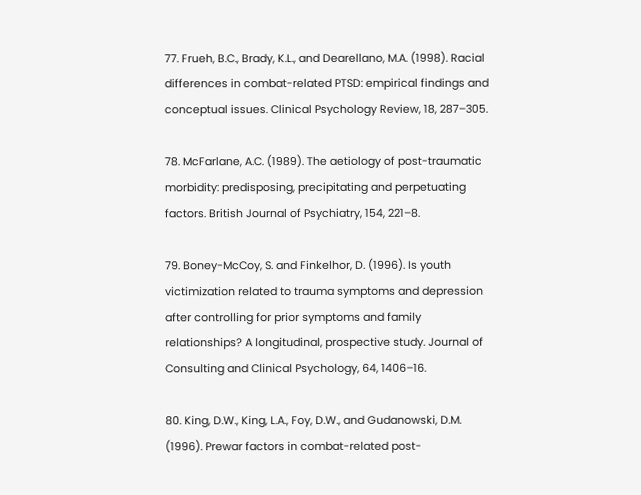77. Frueh, B.C., Brady, K.L., and Dearellano, M.A. (1998). Racial differences in combat-related PTSD: empirical findings and conceptual issues. Clinical Psychology Review, 18, 287–305.

78. McFarlane, A.C. (1989). The aetiology of post-traumatic morbidity: predisposing, precipitating and perpetuating factors. British Journal of Psychiatry, 154, 221–8.

79. Boney-McCoy, S. and Finkelhor, D. (1996). Is youth victimization related to trauma symptoms and depression after controlling for prior symptoms and family relationships? A longitudinal, prospective study. Journal of Consulting and Clinical Psychology, 64, 1406–16.

80. King, D.W., King, L.A., Foy, D.W., and Gudanowski, D.M. (1996). Prewar factors in combat-related post-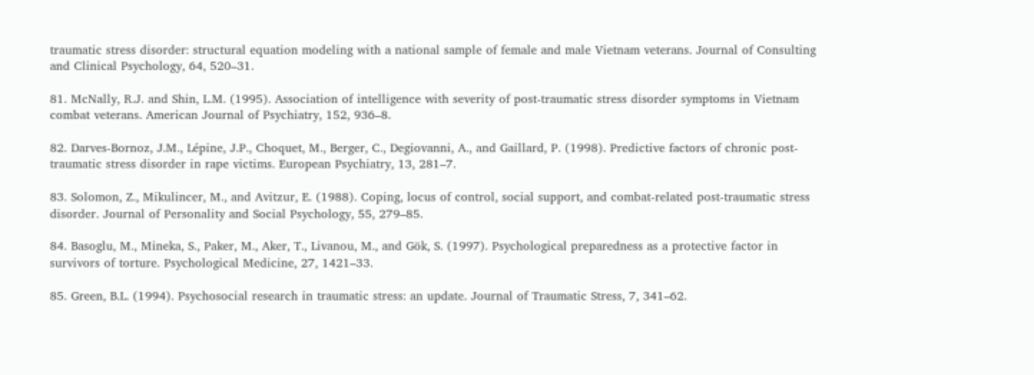traumatic stress disorder: structural equation modeling with a national sample of female and male Vietnam veterans. Journal of Consulting and Clinical Psychology, 64, 520–31.

81. McNally, R.J. and Shin, L.M. (1995). Association of intelligence with severity of post-traumatic stress disorder symptoms in Vietnam combat veterans. American Journal of Psychiatry, 152, 936–8.

82. Darves-Bornoz, J.M., Lépine, J.P., Choquet, M., Berger, C., Degiovanni, A., and Gaillard, P. (1998). Predictive factors of chronic post-traumatic stress disorder in rape victims. European Psychiatry, 13, 281–7.

83. Solomon, Z., Mikulincer, M., and Avitzur, E. (1988). Coping, locus of control, social support, and combat-related post-traumatic stress disorder. Journal of Personality and Social Psychology, 55, 279–85.

84. Basoglu, M., Mineka, S., Paker, M., Aker, T., Livanou, M., and Gök, S. (1997). Psychological preparedness as a protective factor in survivors of torture. Psychological Medicine, 27, 1421–33.

85. Green, B.L. (1994). Psychosocial research in traumatic stress: an update. Journal of Traumatic Stress, 7, 341–62.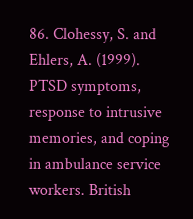86. Clohessy, S. and Ehlers, A. (1999). PTSD symptoms, response to intrusive memories, and coping in ambulance service workers. British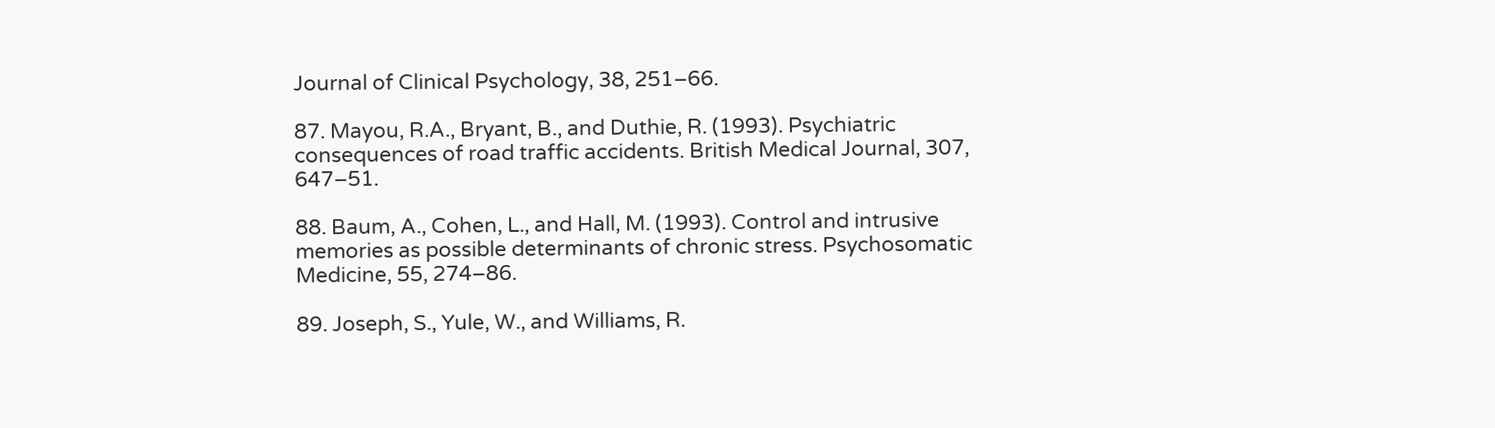Journal of Clinical Psychology, 38, 251–66.

87. Mayou, R.A., Bryant, B., and Duthie, R. (1993). Psychiatric consequences of road traffic accidents. British Medical Journal, 307, 647–51.

88. Baum, A., Cohen, L., and Hall, M. (1993). Control and intrusive memories as possible determinants of chronic stress. Psychosomatic Medicine, 55, 274–86.

89. Joseph, S., Yule, W., and Williams, R.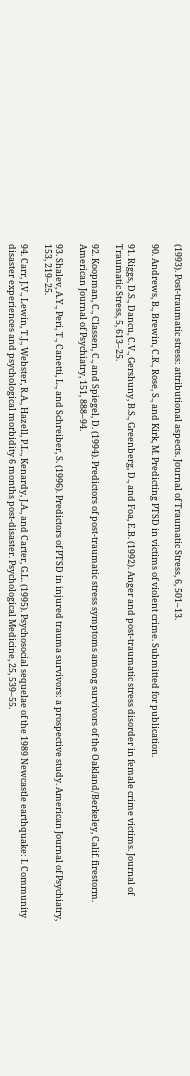(1993). Post-traumatic stress: attributional aspects. Journal of Traumatic Stress, 6, 501–13.

90. Andrews, B., Brewin, C.R., Rose, S., and Kirk, M. Predicting PTSD in victims of violent crime. Submitted for publication.

91. Riggs, D.S., Dancu, C.V., Gershuny, B.S., Greenberg, D., and Foa, E.B. (1992). Anger and post-traumatic stress disorder in female crime victims. Journal of Traumatic Stress, 5, 613–25.

92. Koopman, C., Classen, C., and Spiegel, D. (1994). Predictors of post-traumatic stress symptoms among survivors of the Oakland/Berkeley, Calif. firestorm. American Journal of Psychiatry, 151, 888–94.

93. Shalev, A.Y., Peri, T., Canetti, L., and Schreiber, S. (1996). Predictors of PTSD in injured trauma survivors: a prospective study. American Journal of Psychiatry, 153, 219–25.

94. Carr, J.V., Lewin, T.J., Webster, R.A., Hazell, P.L., Kenardy, J.A., and Carter, G.L. (1995). Psychosocial sequelae of the 1989 Newcastle earthquake: I. Community disaster experiences and psychological morbidity 6 months post-disaster. Psychological Medicine, 25, 539–55.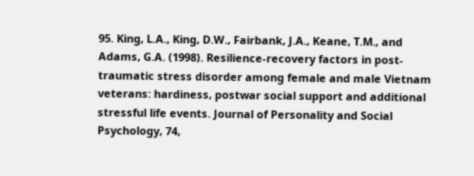95. King, L.A., King, D.W., Fairbank, J.A., Keane, T.M., and Adams, G.A. (1998). Resilience-recovery factors in post-traumatic stress disorder among female and male Vietnam veterans: hardiness, postwar social support and additional stressful life events. Journal of Personality and Social Psychology, 74,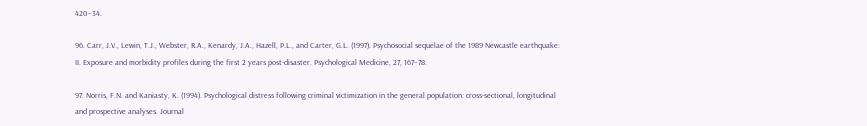420–34.

96. Carr, J.V., Lewin, T.J., Webster, R.A., Kenardy, J.A., Hazell, P.L., and Carter, G.L. (1997). Psychosocial sequelae of the 1989 Newcastle earthquake: II. Exposure and morbidity profiles during the first 2 years post-disaster. Psychological Medicine, 27, 167–78.

97. Norris, F.N. and Kaniasty, K. (1994). Psychological distress following criminal victimization in the general population: cross-sectional, longitudinal and prospective analyses. Journal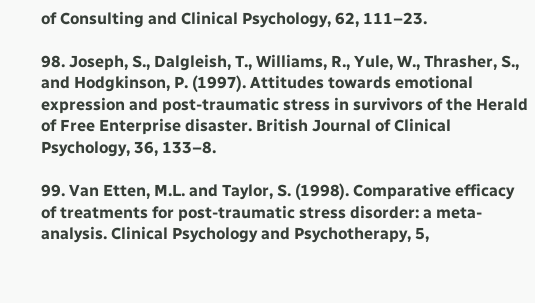of Consulting and Clinical Psychology, 62, 111–23.

98. Joseph, S., Dalgleish, T., Williams, R., Yule, W., Thrasher, S., and Hodgkinson, P. (1997). Attitudes towards emotional expression and post-traumatic stress in survivors of the Herald of Free Enterprise disaster. British Journal of Clinical Psychology, 36, 133–8.

99. Van Etten, M.L. and Taylor, S. (1998). Comparative efficacy of treatments for post-traumatic stress disorder: a meta-analysis. Clinical Psychology and Psychotherapy, 5,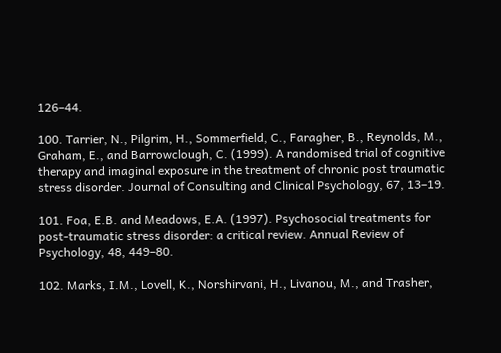126–44.

100. Tarrier, N., Pilgrim, H., Sommerfield, C., Faragher, B., Reynolds, M., Graham, E., and Barrowclough, C. (1999). A randomised trial of cognitive therapy and imaginal exposure in the treatment of chronic post traumatic stress disorder. Journal of Consulting and Clinical Psychology, 67, 13–19.

101. Foa, E.B. and Meadows, E.A. (1997). Psychosocial treatments for post-traumatic stress disorder: a critical review. Annual Review of Psychology, 48, 449–80.

102. Marks, I.M., Lovell, K., Norshirvani, H., Livanou, M., and Trasher,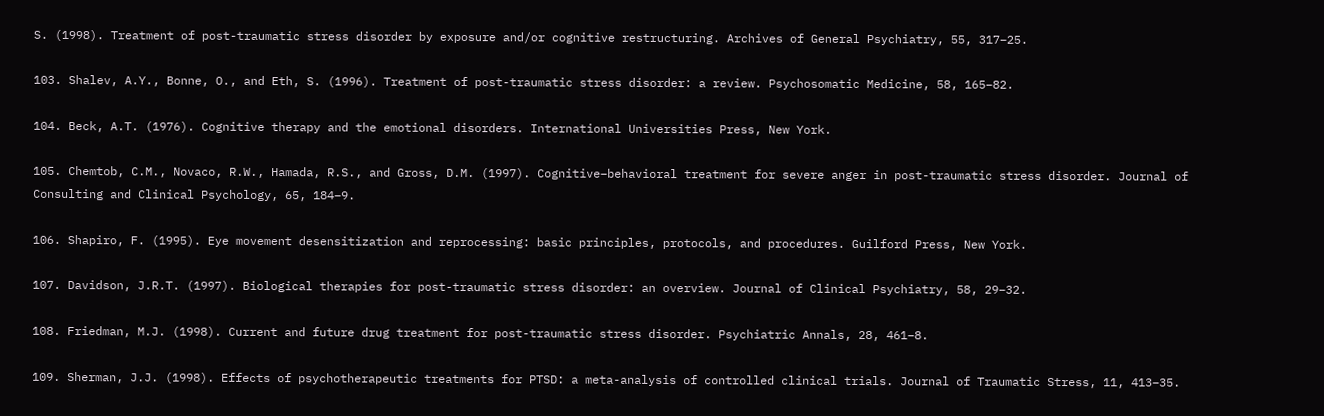S. (1998). Treatment of post-traumatic stress disorder by exposure and/or cognitive restructuring. Archives of General Psychiatry, 55, 317–25.

103. Shalev, A.Y., Bonne, O., and Eth, S. (1996). Treatment of post-traumatic stress disorder: a review. Psychosomatic Medicine, 58, 165–82.

104. Beck, A.T. (1976). Cognitive therapy and the emotional disorders. International Universities Press, New York.

105. Chemtob, C.M., Novaco, R.W., Hamada, R.S., and Gross, D.M. (1997). Cognitive–behavioral treatment for severe anger in post-traumatic stress disorder. Journal of Consulting and Clinical Psychology, 65, 184–9.

106. Shapiro, F. (1995). Eye movement desensitization and reprocessing: basic principles, protocols, and procedures. Guilford Press, New York.

107. Davidson, J.R.T. (1997). Biological therapies for post-traumatic stress disorder: an overview. Journal of Clinical Psychiatry, 58, 29–32.

108. Friedman, M.J. (1998). Current and future drug treatment for post-traumatic stress disorder. Psychiatric Annals, 28, 461–8.

109. Sherman, J.J. (1998). Effects of psychotherapeutic treatments for PTSD: a meta-analysis of controlled clinical trials. Journal of Traumatic Stress, 11, 413–35.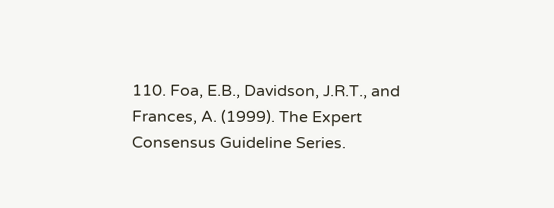110. Foa, E.B., Davidson, J.R.T., and Frances, A. (1999). The Expert Consensus Guideline Series.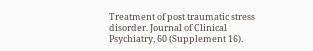Treatment of post traumatic stress disorder. Journal of Clinical Psychiatry, 60 (Supplement 16).